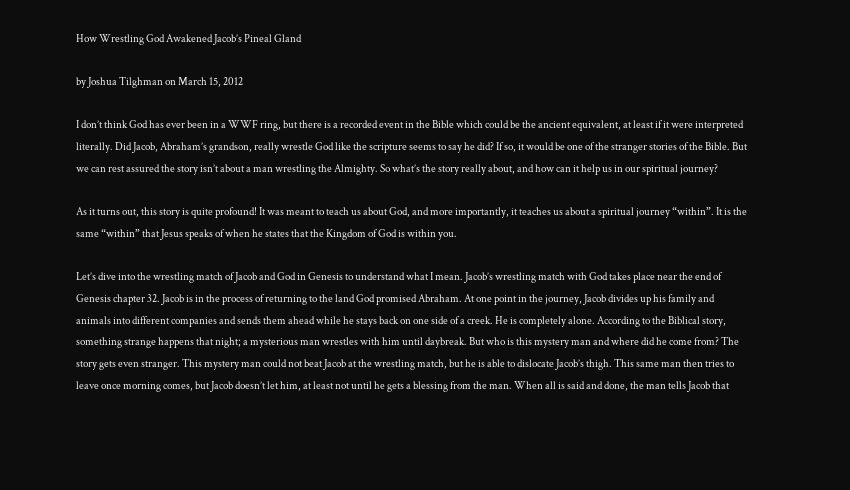How Wrestling God Awakened Jacob’s Pineal Gland

by Joshua Tilghman on March 15, 2012

I don’t think God has ever been in a WWF ring, but there is a recorded event in the Bible which could be the ancient equivalent, at least if it were interpreted literally. Did Jacob, Abraham’s grandson, really wrestle God like the scripture seems to say he did? If so, it would be one of the stranger stories of the Bible. But we can rest assured the story isn’t about a man wrestling the Almighty. So what’s the story really about, and how can it help us in our spiritual journey?

As it turns out, this story is quite profound! It was meant to teach us about God, and more importantly, it teaches us about a spiritual journey “within”. It is the same “within” that Jesus speaks of when he states that the Kingdom of God is within you.

Let’s dive into the wrestling match of Jacob and God in Genesis to understand what I mean. Jacob’s wrestling match with God takes place near the end of Genesis chapter 32. Jacob is in the process of returning to the land God promised Abraham. At one point in the journey, Jacob divides up his family and animals into different companies and sends them ahead while he stays back on one side of a creek. He is completely alone. According to the Biblical story, something strange happens that night; a mysterious man wrestles with him until daybreak. But who is this mystery man and where did he come from? The story gets even stranger. This mystery man could not beat Jacob at the wrestling match, but he is able to dislocate Jacob’s thigh. This same man then tries to leave once morning comes, but Jacob doesn’t let him, at least not until he gets a blessing from the man. When all is said and done, the man tells Jacob that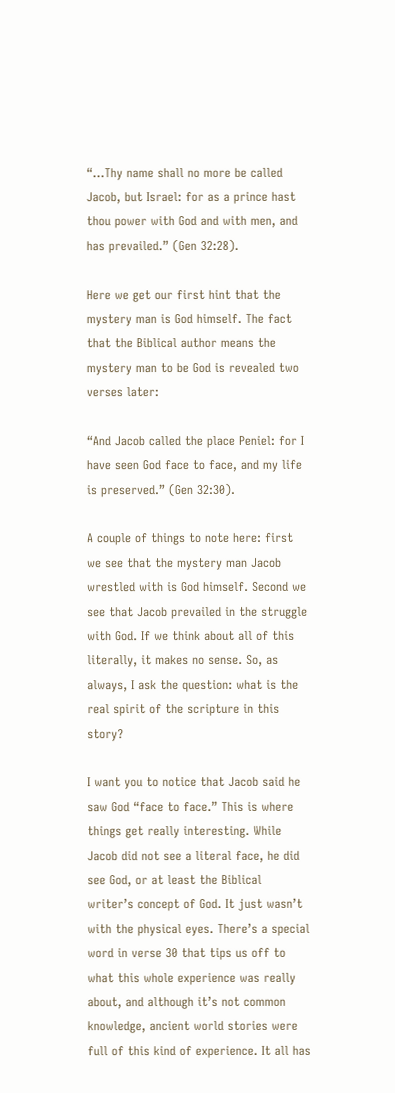“…Thy name shall no more be called Jacob, but Israel: for as a prince hast thou power with God and with men, and has prevailed.” (Gen 32:28).

Here we get our first hint that the mystery man is God himself. The fact that the Biblical author means the mystery man to be God is revealed two verses later:

“And Jacob called the place Peniel: for I have seen God face to face, and my life is preserved.” (Gen 32:30).

A couple of things to note here: first we see that the mystery man Jacob wrestled with is God himself. Second we see that Jacob prevailed in the struggle with God. If we think about all of this literally, it makes no sense. So, as always, I ask the question: what is the real spirit of the scripture in this story?

I want you to notice that Jacob said he saw God “face to face.” This is where things get really interesting. While Jacob did not see a literal face, he did see God, or at least the Biblical writer’s concept of God. It just wasn’t with the physical eyes. There’s a special word in verse 30 that tips us off to what this whole experience was really about, and although it’s not common knowledge, ancient world stories were full of this kind of experience. It all has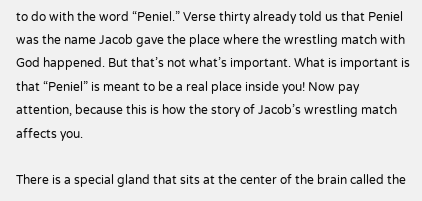to do with the word “Peniel.” Verse thirty already told us that Peniel was the name Jacob gave the place where the wrestling match with God happened. But that’s not what’s important. What is important is that “Peniel” is meant to be a real place inside you! Now pay attention, because this is how the story of Jacob’s wrestling match affects you.

There is a special gland that sits at the center of the brain called the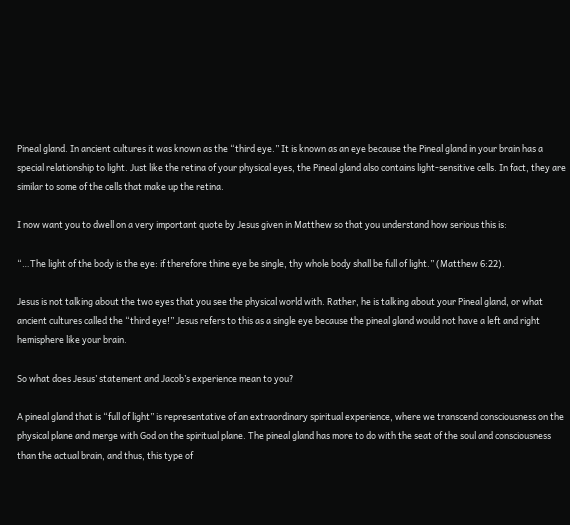Pineal gland. In ancient cultures it was known as the “third eye.” It is known as an eye because the Pineal gland in your brain has a special relationship to light. Just like the retina of your physical eyes, the Pineal gland also contains light-sensitive cells. In fact, they are similar to some of the cells that make up the retina.

I now want you to dwell on a very important quote by Jesus given in Matthew so that you understand how serious this is:

“…The light of the body is the eye: if therefore thine eye be single, thy whole body shall be full of light.” (Matthew 6:22).

Jesus is not talking about the two eyes that you see the physical world with. Rather, he is talking about your Pineal gland, or what ancient cultures called the “third eye!” Jesus refers to this as a single eye because the pineal gland would not have a left and right hemisphere like your brain.

So what does Jesus’ statement and Jacob’s experience mean to you?

A pineal gland that is “full of light” is representative of an extraordinary spiritual experience, where we transcend consciousness on the physical plane and merge with God on the spiritual plane. The pineal gland has more to do with the seat of the soul and consciousness than the actual brain, and thus, this type of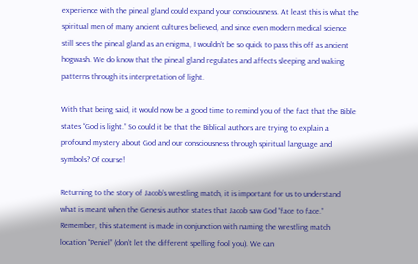experience with the pineal gland could expand your consciousness. At least this is what the spiritual men of many ancient cultures believed, and since even modern medical science still sees the pineal gland as an enigma, I wouldn’t be so quick to pass this off as ancient hogwash. We do know that the pineal gland regulates and affects sleeping and waking patterns through its interpretation of light.

With that being said, it would now be a good time to remind you of the fact that the Bible states “God is light.” So could it be that the Biblical authors are trying to explain a profound mystery about God and our consciousness through spiritual language and symbols? Of course!

Returning to the story of Jacob’s wrestling match, it is important for us to understand what is meant when the Genesis author states that Jacob saw God “face to face.” Remember, this statement is made in conjunction with naming the wrestling match location “Peniel” (don’t let the different spelling fool you). We can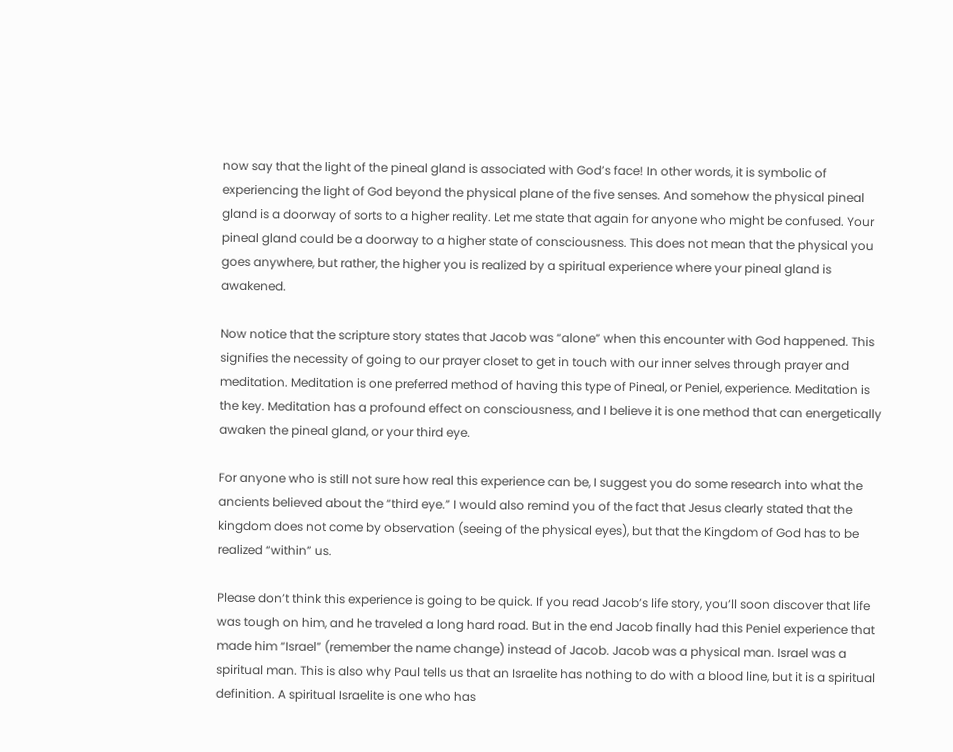now say that the light of the pineal gland is associated with God’s face! In other words, it is symbolic of experiencing the light of God beyond the physical plane of the five senses. And somehow the physical pineal gland is a doorway of sorts to a higher reality. Let me state that again for anyone who might be confused. Your pineal gland could be a doorway to a higher state of consciousness. This does not mean that the physical you goes anywhere, but rather, the higher you is realized by a spiritual experience where your pineal gland is awakened.

Now notice that the scripture story states that Jacob was “alone” when this encounter with God happened. This signifies the necessity of going to our prayer closet to get in touch with our inner selves through prayer and meditation. Meditation is one preferred method of having this type of Pineal, or Peniel, experience. Meditation is the key. Meditation has a profound effect on consciousness, and I believe it is one method that can energetically awaken the pineal gland, or your third eye.

For anyone who is still not sure how real this experience can be, I suggest you do some research into what the ancients believed about the “third eye.” I would also remind you of the fact that Jesus clearly stated that the kingdom does not come by observation (seeing of the physical eyes), but that the Kingdom of God has to be realized “within” us.

Please don’t think this experience is going to be quick. If you read Jacob’s life story, you’ll soon discover that life was tough on him, and he traveled a long hard road. But in the end Jacob finally had this Peniel experience that made him “Israel” (remember the name change) instead of Jacob. Jacob was a physical man. Israel was a spiritual man. This is also why Paul tells us that an Israelite has nothing to do with a blood line, but it is a spiritual definition. A spiritual Israelite is one who has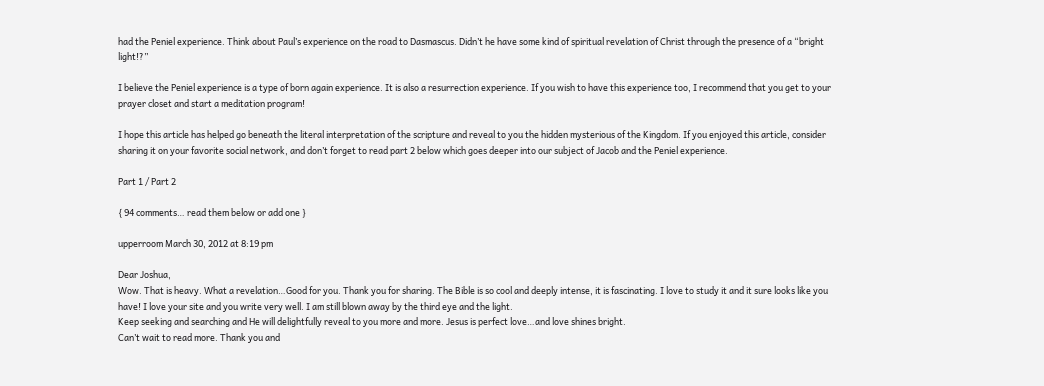had the Peniel experience. Think about Paul’s experience on the road to Dasmascus. Didn’t he have some kind of spiritual revelation of Christ through the presence of a “bright light!?”

I believe the Peniel experience is a type of born again experience. It is also a resurrection experience. If you wish to have this experience too, I recommend that you get to your prayer closet and start a meditation program!

I hope this article has helped go beneath the literal interpretation of the scripture and reveal to you the hidden mysterious of the Kingdom. If you enjoyed this article, consider sharing it on your favorite social network, and don’t forget to read part 2 below which goes deeper into our subject of Jacob and the Peniel experience.

Part 1 / Part 2

{ 94 comments… read them below or add one }

upperroom March 30, 2012 at 8:19 pm

Dear Joshua,
Wow. That is heavy. What a revelation…Good for you. Thank you for sharing. The Bible is so cool and deeply intense, it is fascinating. I love to study it and it sure looks like you have! I love your site and you write very well. I am still blown away by the third eye and the light.
Keep seeking and searching and He will delightfully reveal to you more and more. Jesus is perfect love…and love shines bright.
Can’t wait to read more. Thank you and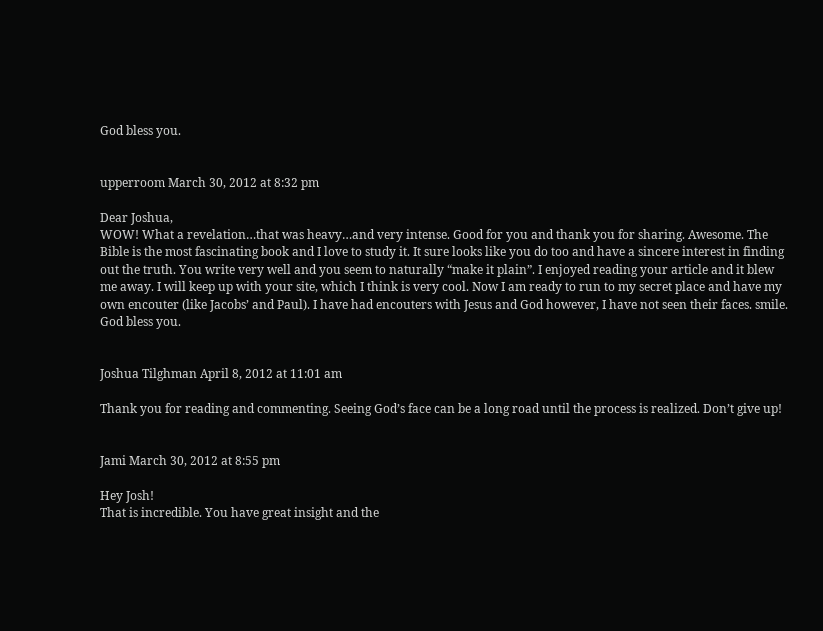God bless you.


upperroom March 30, 2012 at 8:32 pm

Dear Joshua,
WOW! What a revelation…that was heavy…and very intense. Good for you and thank you for sharing. Awesome. The Bible is the most fascinating book and I love to study it. It sure looks like you do too and have a sincere interest in finding out the truth. You write very well and you seem to naturally “make it plain”. I enjoyed reading your article and it blew me away. I will keep up with your site, which I think is very cool. Now I am ready to run to my secret place and have my own encouter (like Jacobs’ and Paul). I have had encouters with Jesus and God however, I have not seen their faces. smile.
God bless you.


Joshua Tilghman April 8, 2012 at 11:01 am

Thank you for reading and commenting. Seeing God’s face can be a long road until the process is realized. Don’t give up!


Jami March 30, 2012 at 8:55 pm

Hey Josh!
That is incredible. You have great insight and the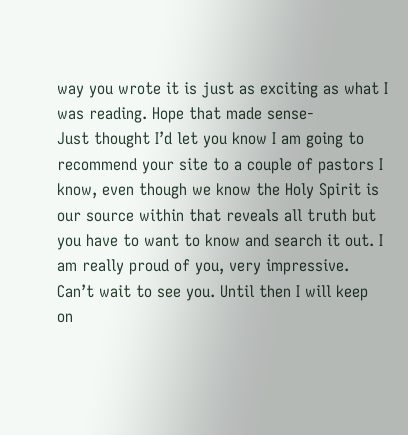way you wrote it is just as exciting as what I was reading. Hope that made sense-
Just thought I’d let you know I am going to recommend your site to a couple of pastors I know, even though we know the Holy Spirit is our source within that reveals all truth but you have to want to know and search it out. I am really proud of you, very impressive. Can’t wait to see you. Until then I will keep on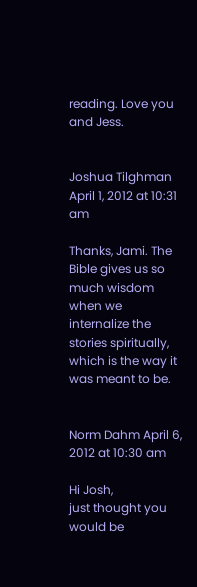reading. Love you and Jess.


Joshua Tilghman April 1, 2012 at 10:31 am

Thanks, Jami. The Bible gives us so much wisdom when we internalize the stories spiritually, which is the way it was meant to be.


Norm Dahm April 6, 2012 at 10:30 am

Hi Josh,
just thought you would be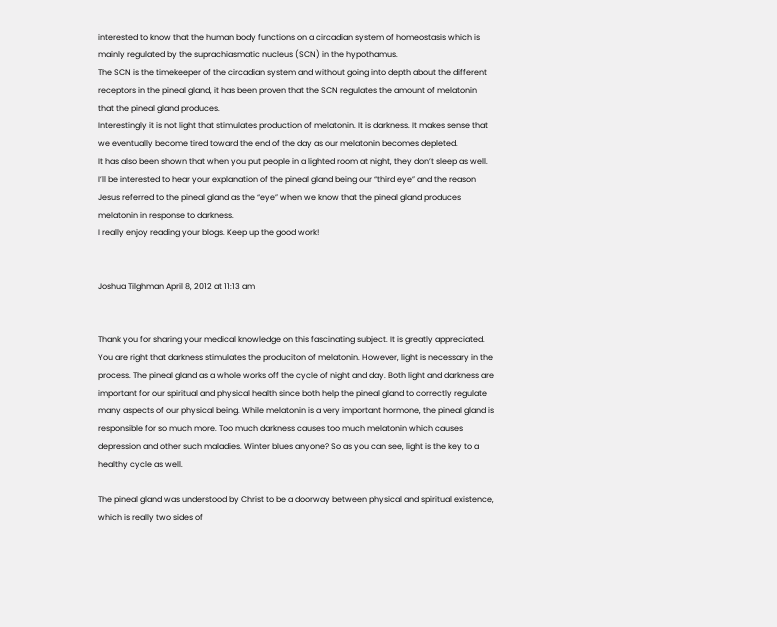interested to know that the human body functions on a circadian system of homeostasis which is mainly regulated by the suprachiasmatic nucleus (SCN) in the hypothamus.
The SCN is the timekeeper of the circadian system and without going into depth about the different receptors in the pineal gland, it has been proven that the SCN regulates the amount of melatonin that the pineal gland produces.
Interestingly it is not light that stimulates production of melatonin. It is darkness. It makes sense that we eventually become tired toward the end of the day as our melatonin becomes depleted.
It has also been shown that when you put people in a lighted room at night, they don’t sleep as well.
I’ll be interested to hear your explanation of the pineal gland being our “third eye” and the reason Jesus referred to the pineal gland as the “eye” when we know that the pineal gland produces melatonin in response to darkness.
I really enjoy reading your blogs. Keep up the good work!


Joshua Tilghman April 8, 2012 at 11:13 am


Thank you for sharing your medical knowledge on this fascinating subject. It is greatly appreciated. You are right that darkness stimulates the produciton of melatonin. However, light is necessary in the process. The pineal gland as a whole works off the cycle of night and day. Both light and darkness are important for our spiritual and physical health since both help the pineal gland to correctly regulate many aspects of our physical being. While melatonin is a very important hormone, the pineal gland is responsible for so much more. Too much darkness causes too much melatonin which causes depression and other such maladies. Winter blues anyone? So as you can see, light is the key to a healthy cycle as well.

The pineal gland was understood by Christ to be a doorway between physical and spiritual existence, which is really two sides of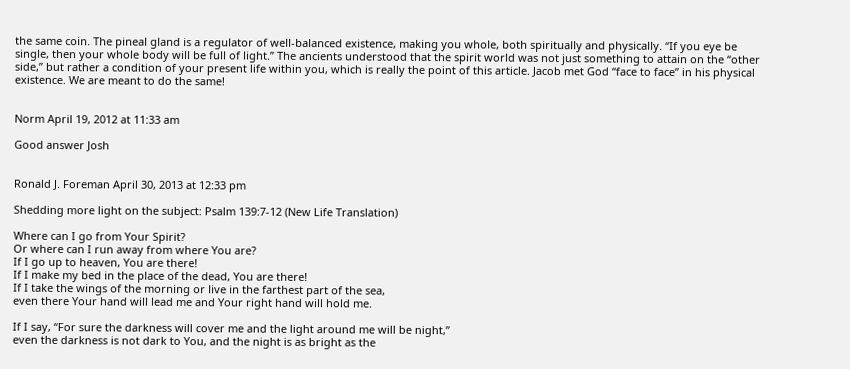the same coin. The pineal gland is a regulator of well-balanced existence, making you whole, both spiritually and physically. “If you eye be single, then your whole body will be full of light.” The ancients understood that the spirit world was not just something to attain on the “other side,” but rather a condition of your present life within you, which is really the point of this article. Jacob met God “face to face” in his physical existence. We are meant to do the same!


Norm April 19, 2012 at 11:33 am

Good answer Josh


Ronald J. Foreman April 30, 2013 at 12:33 pm

Shedding more light on the subject: Psalm 139:7-12 (New Life Translation)

Where can I go from Your Spirit?
Or where can I run away from where You are?
If I go up to heaven, You are there!
If I make my bed in the place of the dead, You are there!
If I take the wings of the morning or live in the farthest part of the sea,
even there Your hand will lead me and Your right hand will hold me.

If I say, “For sure the darkness will cover me and the light around me will be night,”
even the darkness is not dark to You, and the night is as bright as the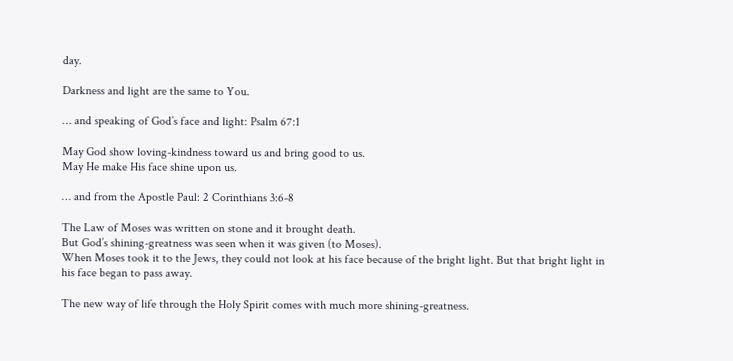day.

Darkness and light are the same to You.

… and speaking of God’s face and light: Psalm 67:1

May God show loving-kindness toward us and bring good to us.
May He make His face shine upon us.

… and from the Apostle Paul: 2 Corinthians 3:6-8

The Law of Moses was written on stone and it brought death.
But God’s shining-greatness was seen when it was given (to Moses).
When Moses took it to the Jews, they could not look at his face because of the bright light. But that bright light in his face began to pass away.

The new way of life through the Holy Spirit comes with much more shining-greatness.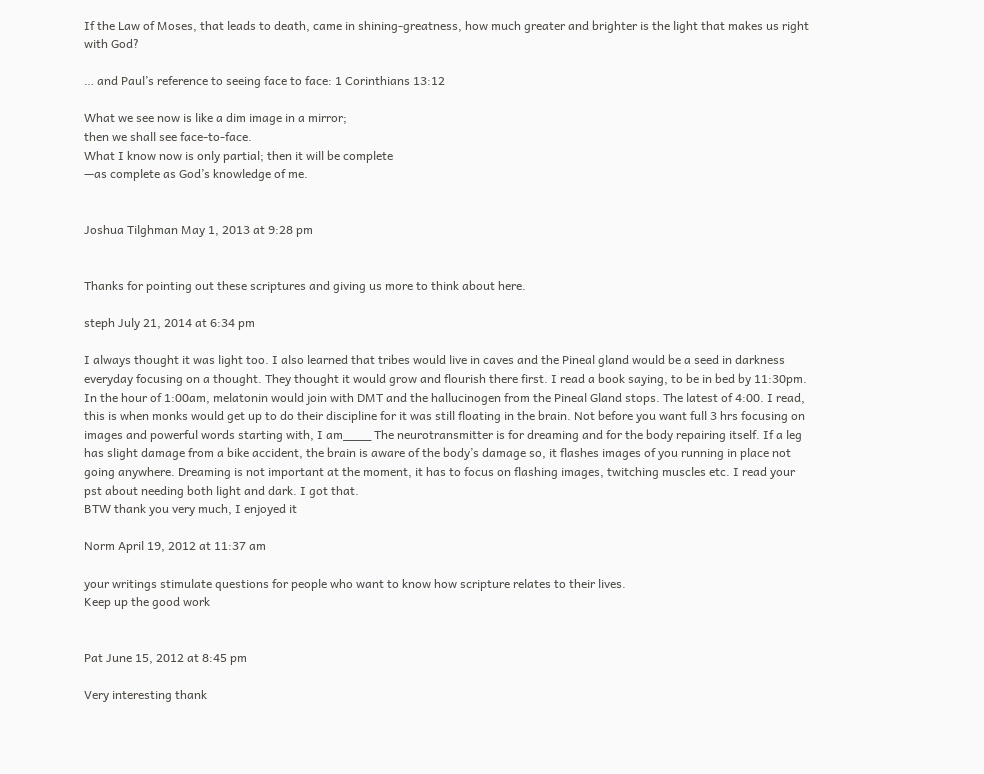If the Law of Moses, that leads to death, came in shining-greatness, how much greater and brighter is the light that makes us right with God?

… and Paul’s reference to seeing face to face: 1 Corinthians 13:12

What we see now is like a dim image in a mirror;
then we shall see face-to-face.
What I know now is only partial; then it will be complete
—as complete as God’s knowledge of me.


Joshua Tilghman May 1, 2013 at 9:28 pm


Thanks for pointing out these scriptures and giving us more to think about here.

steph July 21, 2014 at 6:34 pm

I always thought it was light too. I also learned that tribes would live in caves and the Pineal gland would be a seed in darkness everyday focusing on a thought. They thought it would grow and flourish there first. I read a book saying, to be in bed by 11:30pm. In the hour of 1:00am, melatonin would join with DMT and the hallucinogen from the Pineal Gland stops. The latest of 4:00. I read, this is when monks would get up to do their discipline for it was still floating in the brain. Not before you want full 3 hrs focusing on images and powerful words starting with, I am____ The neurotransmitter is for dreaming and for the body repairing itself. If a leg has slight damage from a bike accident, the brain is aware of the body’s damage so, it flashes images of you running in place not going anywhere. Dreaming is not important at the moment, it has to focus on flashing images, twitching muscles etc. I read your pst about needing both light and dark. I got that.
BTW thank you very much, I enjoyed it

Norm April 19, 2012 at 11:37 am

your writings stimulate questions for people who want to know how scripture relates to their lives.
Keep up the good work


Pat June 15, 2012 at 8:45 pm

Very interesting thank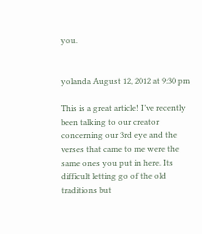you.


yolanda August 12, 2012 at 9:30 pm

This is a great article! I’ve recently been talking to our creator concerning our 3rd eye and the verses that came to me were the same ones you put in here. Its difficult letting go of the old traditions but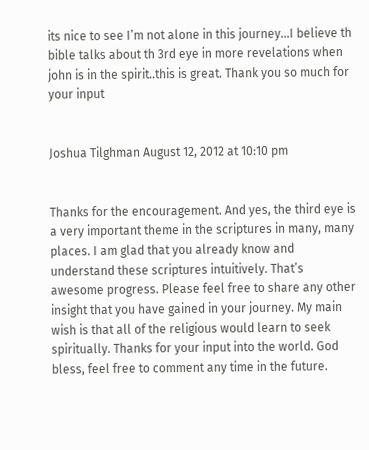its nice to see I’m not alone in this journey…I believe th bible talks about th 3rd eye in more revelations when john is in the spirit..this is great. Thank you so much for your input


Joshua Tilghman August 12, 2012 at 10:10 pm


Thanks for the encouragement. And yes, the third eye is a very important theme in the scriptures in many, many places. I am glad that you already know and understand these scriptures intuitively. That’s awesome progress. Please feel free to share any other insight that you have gained in your journey. My main wish is that all of the religious would learn to seek spiritually. Thanks for your input into the world. God bless, feel free to comment any time in the future.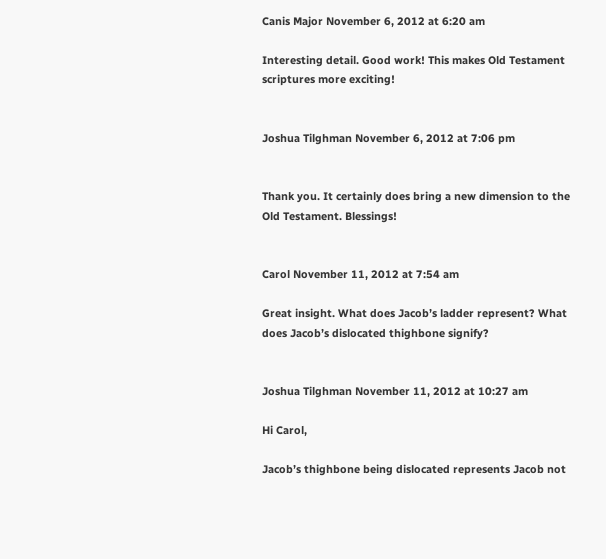Canis Major November 6, 2012 at 6:20 am

Interesting detail. Good work! This makes Old Testament scriptures more exciting!


Joshua Tilghman November 6, 2012 at 7:06 pm


Thank you. It certainly does bring a new dimension to the Old Testament. Blessings!


Carol November 11, 2012 at 7:54 am

Great insight. What does Jacob’s ladder represent? What does Jacob’s dislocated thighbone signify?


Joshua Tilghman November 11, 2012 at 10:27 am

Hi Carol,

Jacob’s thighbone being dislocated represents Jacob not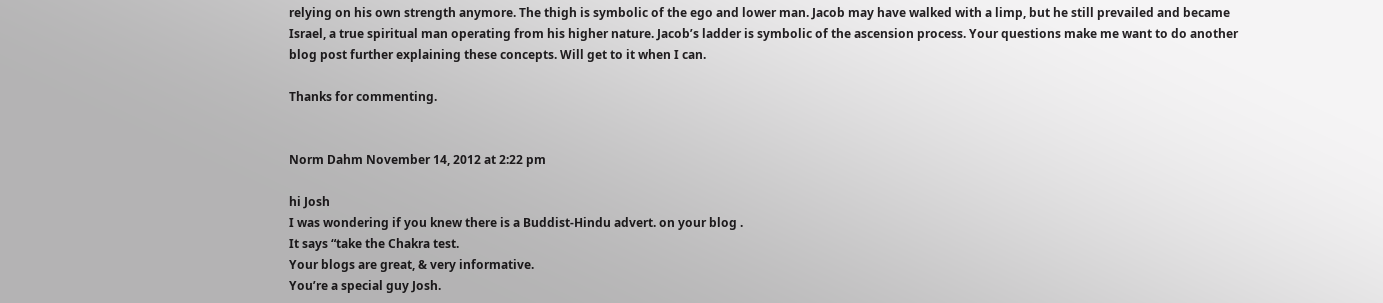relying on his own strength anymore. The thigh is symbolic of the ego and lower man. Jacob may have walked with a limp, but he still prevailed and became Israel, a true spiritual man operating from his higher nature. Jacob’s ladder is symbolic of the ascension process. Your questions make me want to do another blog post further explaining these concepts. Will get to it when I can.

Thanks for commenting.


Norm Dahm November 14, 2012 at 2:22 pm

hi Josh
I was wondering if you knew there is a Buddist-Hindu advert. on your blog .
It says “take the Chakra test.
Your blogs are great, & very informative.
You’re a special guy Josh.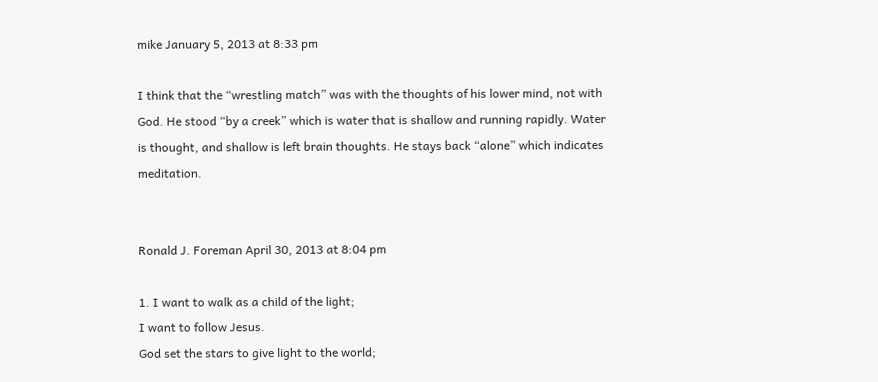mike January 5, 2013 at 8:33 pm

I think that the “wrestling match” was with the thoughts of his lower mind, not with God. He stood “by a creek” which is water that is shallow and running rapidly. Water is thought, and shallow is left brain thoughts. He stays back “alone” which indicates meditation.


Ronald J. Foreman April 30, 2013 at 8:04 pm

1. I want to walk as a child of the light;
I want to follow Jesus.
God set the stars to give light to the world;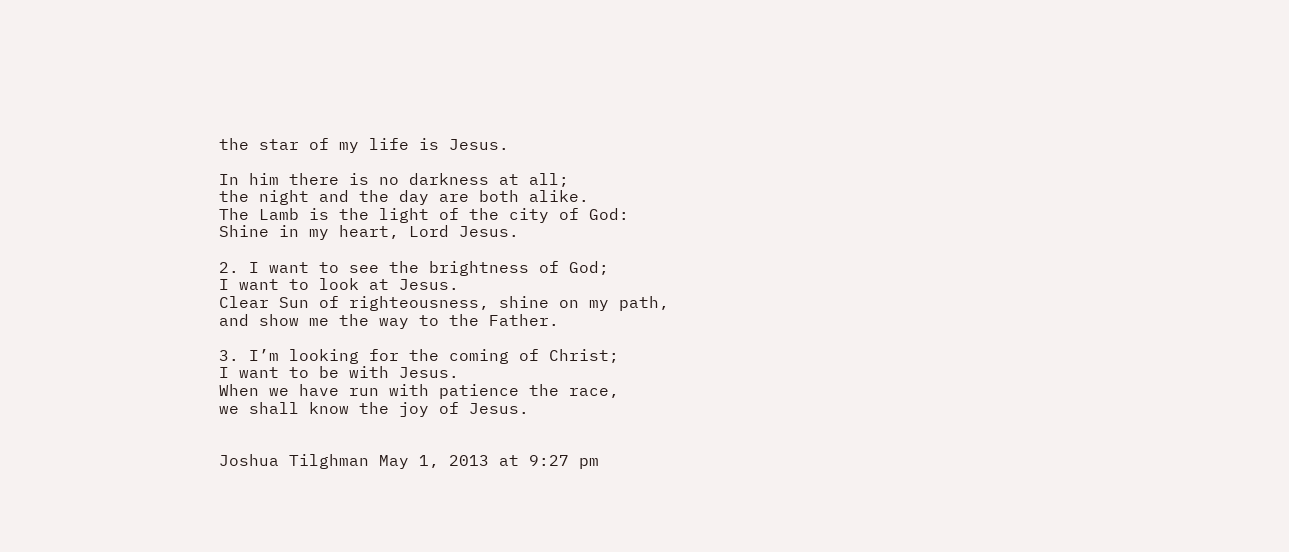the star of my life is Jesus.

In him there is no darkness at all;
the night and the day are both alike.
The Lamb is the light of the city of God:
Shine in my heart, Lord Jesus.

2. I want to see the brightness of God;
I want to look at Jesus.
Clear Sun of righteousness, shine on my path,
and show me the way to the Father.

3. I’m looking for the coming of Christ;
I want to be with Jesus.
When we have run with patience the race,
we shall know the joy of Jesus.


Joshua Tilghman May 1, 2013 at 9:27 pm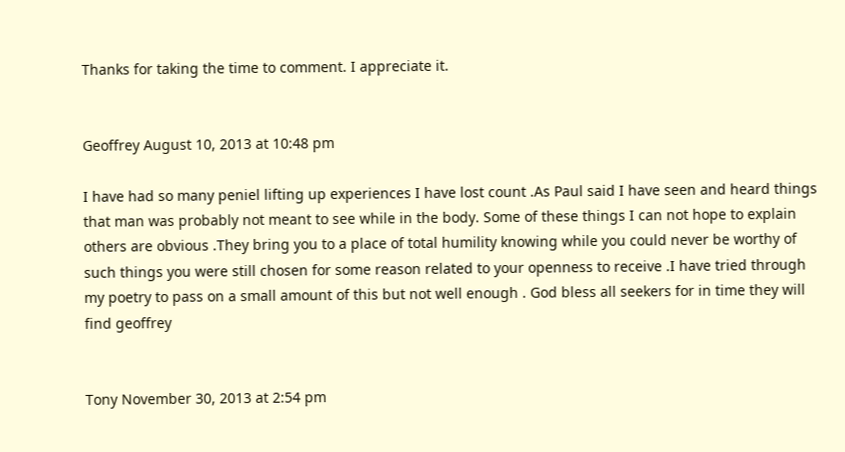Thanks for taking the time to comment. I appreciate it.


Geoffrey August 10, 2013 at 10:48 pm

I have had so many peniel lifting up experiences I have lost count .As Paul said I have seen and heard things that man was probably not meant to see while in the body. Some of these things I can not hope to explain others are obvious .They bring you to a place of total humility knowing while you could never be worthy of such things you were still chosen for some reason related to your openness to receive .I have tried through my poetry to pass on a small amount of this but not well enough . God bless all seekers for in time they will find geoffrey


Tony November 30, 2013 at 2:54 pm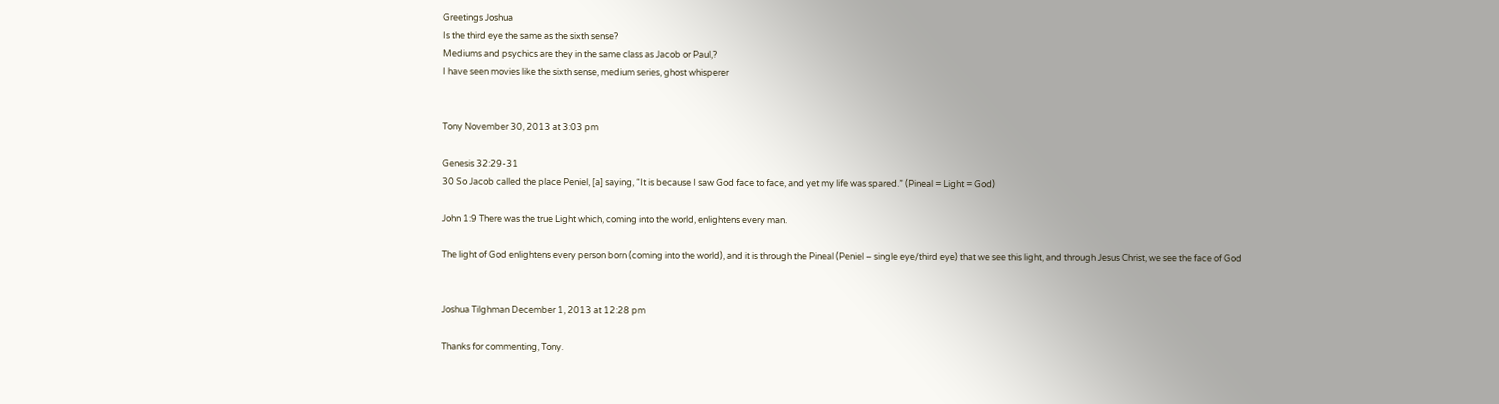Greetings Joshua
Is the third eye the same as the sixth sense?
Mediums and psychics are they in the same class as Jacob or Paul,?
I have seen movies like the sixth sense, medium series, ghost whisperer


Tony November 30, 2013 at 3:03 pm

Genesis 32:29-31
30 So Jacob called the place Peniel, [a] saying, “It is because I saw God face to face, and yet my life was spared.” (Pineal = Light = God)

John 1:9 There was the true Light which, coming into the world, enlightens every man.

The light of God enlightens every person born (coming into the world), and it is through the Pineal (Peniel – single eye/third eye) that we see this light, and through Jesus Christ, we see the face of God


Joshua Tilghman December 1, 2013 at 12:28 pm

Thanks for commenting, Tony.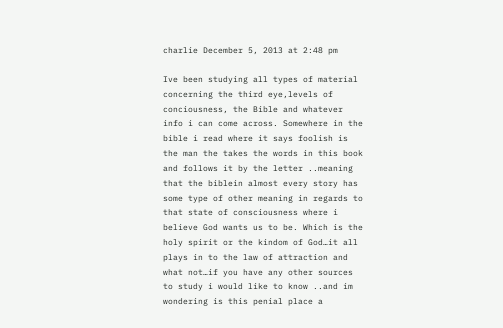charlie December 5, 2013 at 2:48 pm

Ive been studying all types of material concerning the third eye,levels of conciousness, the Bible and whatever info i can come across. Somewhere in the bible i read where it says foolish is the man the takes the words in this book and follows it by the letter ..meaning that the biblein almost every story has some type of other meaning in regards to that state of consciousness where i believe God wants us to be. Which is the holy spirit or the kindom of God…it all plays in to the law of attraction and what not…if you have any other sources to study i would like to know ..and im wondering is this penial place a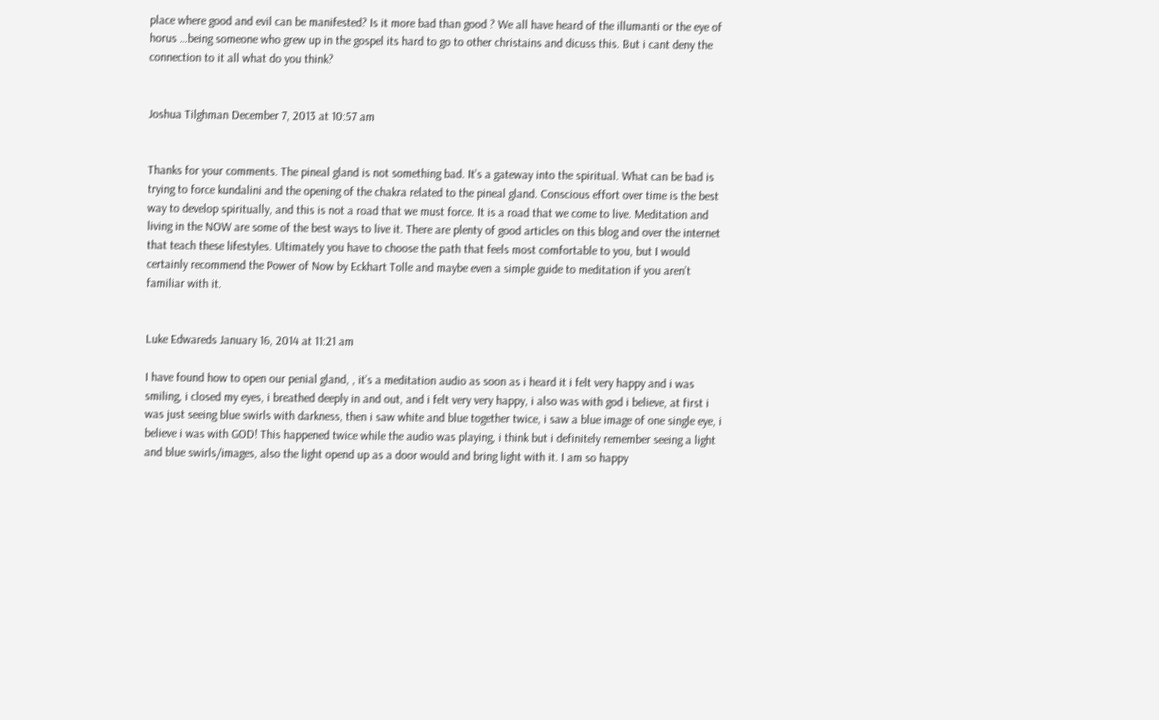place where good and evil can be manifested? Is it more bad than good ? We all have heard of the illumanti or the eye of horus …being someone who grew up in the gospel its hard to go to other christains and dicuss this. But i cant deny the connection to it all what do you think?


Joshua Tilghman December 7, 2013 at 10:57 am


Thanks for your comments. The pineal gland is not something bad. It’s a gateway into the spiritual. What can be bad is trying to force kundalini and the opening of the chakra related to the pineal gland. Conscious effort over time is the best way to develop spiritually, and this is not a road that we must force. It is a road that we come to live. Meditation and living in the NOW are some of the best ways to live it. There are plenty of good articles on this blog and over the internet that teach these lifestyles. Ultimately you have to choose the path that feels most comfortable to you, but I would certainly recommend the Power of Now by Eckhart Tolle and maybe even a simple guide to meditation if you aren’t familiar with it.


Luke Edwareds January 16, 2014 at 11:21 am

I have found how to open our penial gland, , it’s a meditation audio as soon as i heard it i felt very happy and i was smiling, i closed my eyes, i breathed deeply in and out, and i felt very very happy, i also was with god i believe, at first i was just seeing blue swirls with darkness, then i saw white and blue together twice, i saw a blue image of one single eye, i believe i was with GOD! This happened twice while the audio was playing, i think but i definitely remember seeing a light and blue swirls/images, also the light opend up as a door would and bring light with it. I am so happy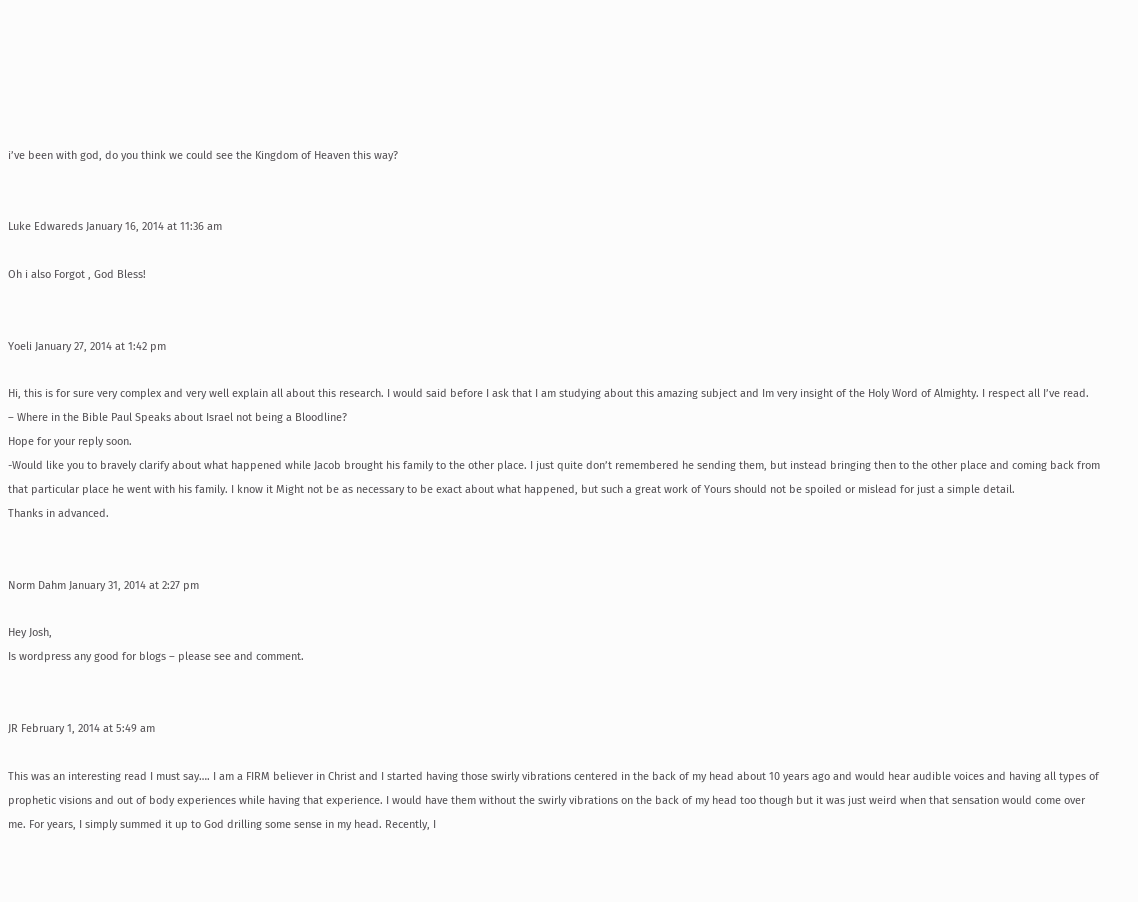i’ve been with god, do you think we could see the Kingdom of Heaven this way?


Luke Edwareds January 16, 2014 at 11:36 am

Oh i also Forgot , God Bless!


Yoeli January 27, 2014 at 1:42 pm

Hi, this is for sure very complex and very well explain all about this research. I would said before I ask that I am studying about this amazing subject and Im very insight of the Holy Word of Almighty. I respect all I’ve read.
– Where in the Bible Paul Speaks about Israel not being a Bloodline?
Hope for your reply soon.
-Would like you to bravely clarify about what happened while Jacob brought his family to the other place. I just quite don’t remembered he sending them, but instead bringing then to the other place and coming back from that particular place he went with his family. I know it Might not be as necessary to be exact about what happened, but such a great work of Yours should not be spoiled or mislead for just a simple detail.
Thanks in advanced.


Norm Dahm January 31, 2014 at 2:27 pm

Hey Josh,
Is wordpress any good for blogs – please see and comment.


JR February 1, 2014 at 5:49 am

This was an interesting read I must say…. I am a FIRM believer in Christ and I started having those swirly vibrations centered in the back of my head about 10 years ago and would hear audible voices and having all types of prophetic visions and out of body experiences while having that experience. I would have them without the swirly vibrations on the back of my head too though but it was just weird when that sensation would come over me. For years, I simply summed it up to God drilling some sense in my head. Recently, I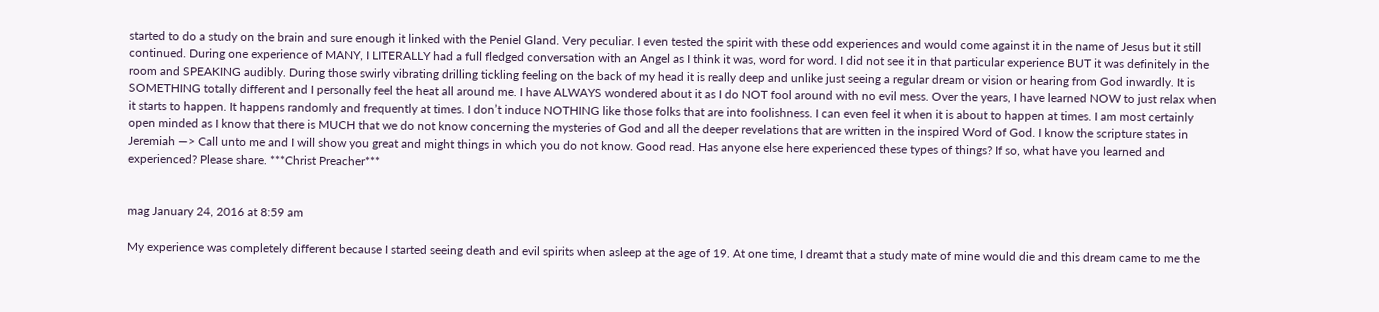started to do a study on the brain and sure enough it linked with the Peniel Gland. Very peculiar. I even tested the spirit with these odd experiences and would come against it in the name of Jesus but it still continued. During one experience of MANY, I LITERALLY had a full fledged conversation with an Angel as I think it was, word for word. I did not see it in that particular experience BUT it was definitely in the room and SPEAKING audibly. During those swirly vibrating drilling tickling feeling on the back of my head it is really deep and unlike just seeing a regular dream or vision or hearing from God inwardly. It is SOMETHING totally different and I personally feel the heat all around me. I have ALWAYS wondered about it as I do NOT fool around with no evil mess. Over the years, I have learned NOW to just relax when it starts to happen. It happens randomly and frequently at times. I don’t induce NOTHING like those folks that are into foolishness. I can even feel it when it is about to happen at times. I am most certainly open minded as I know that there is MUCH that we do not know concerning the mysteries of God and all the deeper revelations that are written in the inspired Word of God. I know the scripture states in Jeremiah —> Call unto me and I will show you great and might things in which you do not know. Good read. Has anyone else here experienced these types of things? If so, what have you learned and experienced? Please share. ***Christ Preacher***


mag January 24, 2016 at 8:59 am

My experience was completely different because I started seeing death and evil spirits when asleep at the age of 19. At one time, I dreamt that a study mate of mine would die and this dream came to me the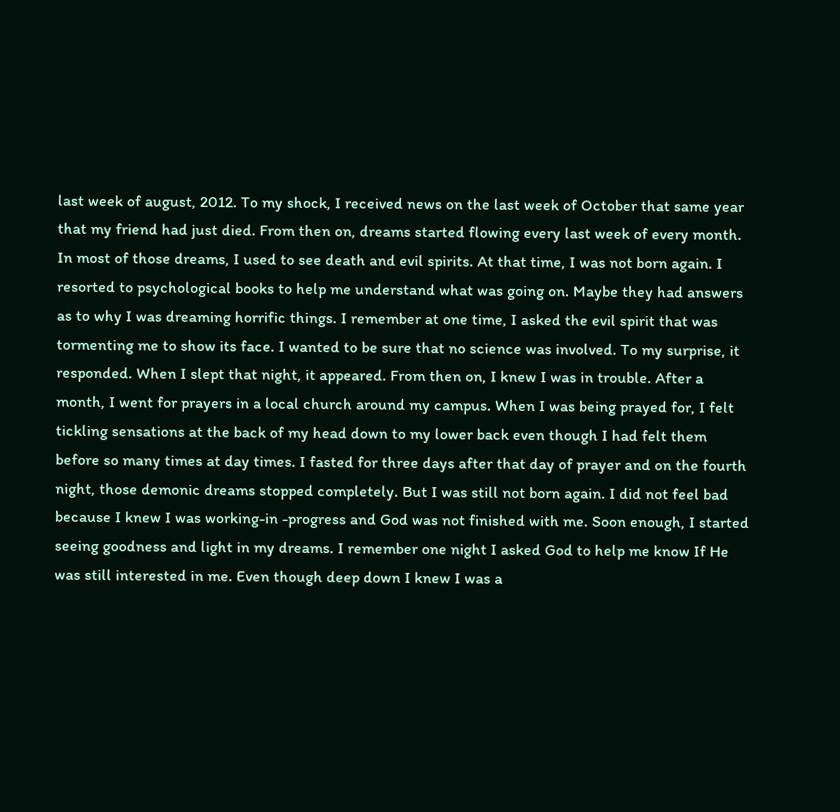last week of august, 2012. To my shock, I received news on the last week of October that same year that my friend had just died. From then on, dreams started flowing every last week of every month. In most of those dreams, I used to see death and evil spirits. At that time, I was not born again. I resorted to psychological books to help me understand what was going on. Maybe they had answers as to why I was dreaming horrific things. I remember at one time, I asked the evil spirit that was tormenting me to show its face. I wanted to be sure that no science was involved. To my surprise, it responded. When I slept that night, it appeared. From then on, I knew I was in trouble. After a month, I went for prayers in a local church around my campus. When I was being prayed for, I felt tickling sensations at the back of my head down to my lower back even though I had felt them before so many times at day times. I fasted for three days after that day of prayer and on the fourth night, those demonic dreams stopped completely. But I was still not born again. I did not feel bad because I knew I was working-in -progress and God was not finished with me. Soon enough, I started seeing goodness and light in my dreams. I remember one night I asked God to help me know If He was still interested in me. Even though deep down I knew I was a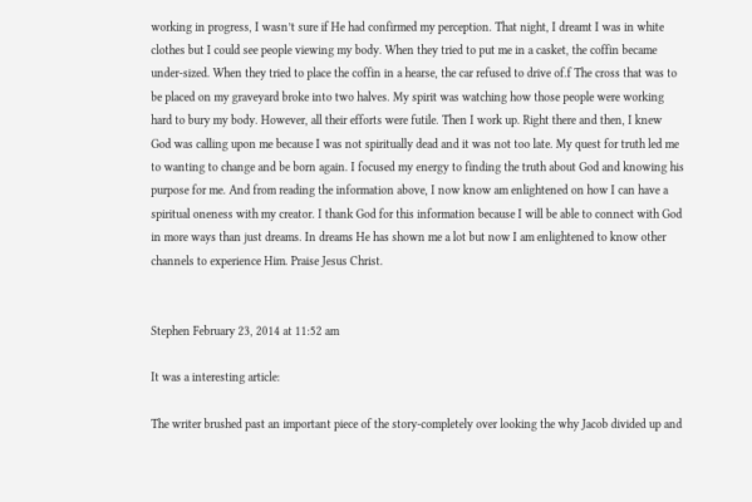working in progress, I wasn’t sure if He had confirmed my perception. That night, I dreamt I was in white clothes but I could see people viewing my body. When they tried to put me in a casket, the coffin became under-sized. When they tried to place the coffin in a hearse, the car refused to drive of.f The cross that was to be placed on my graveyard broke into two halves. My spirit was watching how those people were working hard to bury my body. However, all their efforts were futile. Then I work up. Right there and then, I knew God was calling upon me because I was not spiritually dead and it was not too late. My quest for truth led me to wanting to change and be born again. I focused my energy to finding the truth about God and knowing his purpose for me. And from reading the information above, I now know am enlightened on how I can have a spiritual oneness with my creator. I thank God for this information because I will be able to connect with God in more ways than just dreams. In dreams He has shown me a lot but now I am enlightened to know other channels to experience Him. Praise Jesus Christ.


Stephen February 23, 2014 at 11:52 am

It was a interesting article:

The writer brushed past an important piece of the story-completely over looking the why Jacob divided up and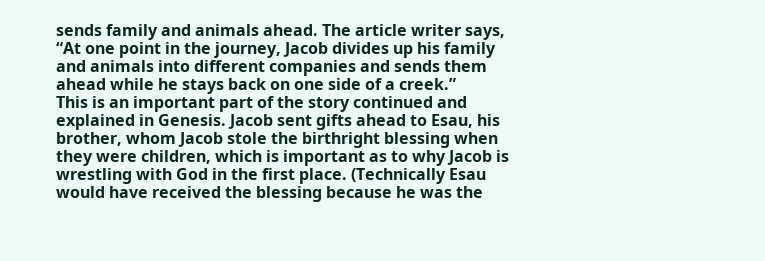sends family and animals ahead. The article writer says,
“At one point in the journey, Jacob divides up his family and animals into different companies and sends them ahead while he stays back on one side of a creek.”
This is an important part of the story continued and explained in Genesis. Jacob sent gifts ahead to Esau, his brother, whom Jacob stole the birthright blessing when they were children, which is important as to why Jacob is wrestling with God in the first place. (Technically Esau would have received the blessing because he was the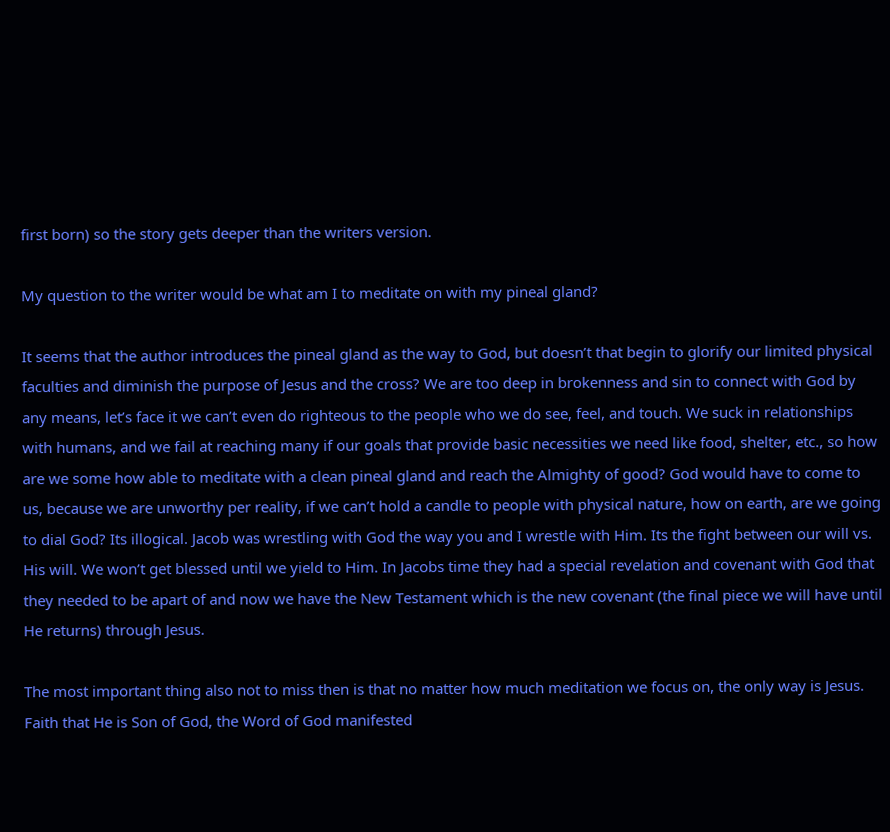first born) so the story gets deeper than the writers version.

My question to the writer would be what am I to meditate on with my pineal gland?

It seems that the author introduces the pineal gland as the way to God, but doesn’t that begin to glorify our limited physical faculties and diminish the purpose of Jesus and the cross? We are too deep in brokenness and sin to connect with God by any means, let’s face it we can’t even do righteous to the people who we do see, feel, and touch. We suck in relationships with humans, and we fail at reaching many if our goals that provide basic necessities we need like food, shelter, etc., so how are we some how able to meditate with a clean pineal gland and reach the Almighty of good? God would have to come to us, because we are unworthy per reality, if we can’t hold a candle to people with physical nature, how on earth, are we going to dial God? Its illogical. Jacob was wrestling with God the way you and I wrestle with Him. Its the fight between our will vs. His will. We won’t get blessed until we yield to Him. In Jacobs time they had a special revelation and covenant with God that they needed to be apart of and now we have the New Testament which is the new covenant (the final piece we will have until He returns) through Jesus.

The most important thing also not to miss then is that no matter how much meditation we focus on, the only way is Jesus. Faith that He is Son of God, the Word of God manifested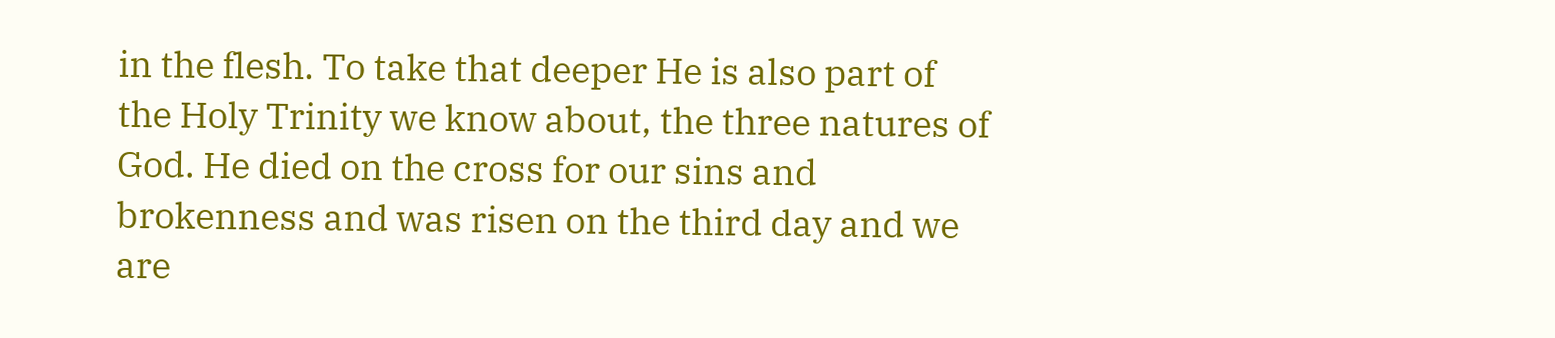in the flesh. To take that deeper He is also part of the Holy Trinity we know about, the three natures of God. He died on the cross for our sins and brokenness and was risen on the third day and we are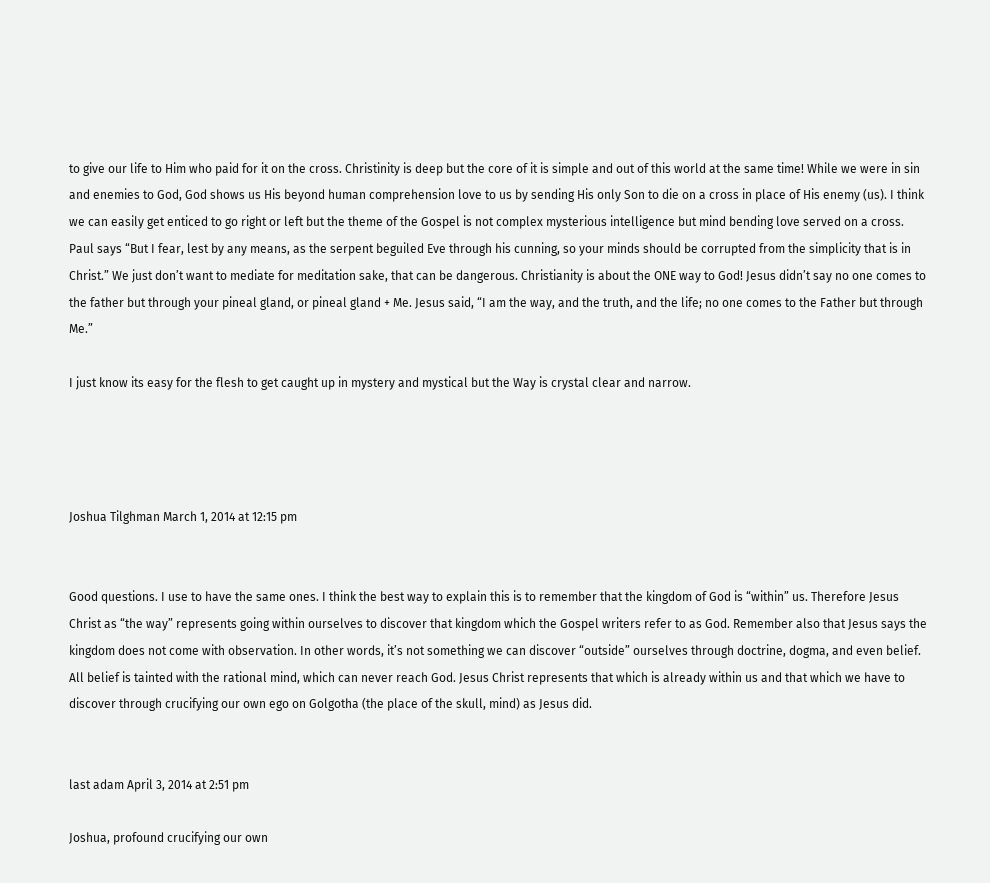to give our life to Him who paid for it on the cross. Christinity is deep but the core of it is simple and out of this world at the same time! While we were in sin and enemies to God, God shows us His beyond human comprehension love to us by sending His only Son to die on a cross in place of His enemy (us). I think we can easily get enticed to go right or left but the theme of the Gospel is not complex mysterious intelligence but mind bending love served on a cross. Paul says “But I fear, lest by any means, as the serpent beguiled Eve through his cunning, so your minds should be corrupted from the simplicity that is in Christ.” We just don’t want to mediate for meditation sake, that can be dangerous. Christianity is about the ONE way to God! Jesus didn’t say no one comes to the father but through your pineal gland, or pineal gland + Me. Jesus said, “I am the way, and the truth, and the life; no one comes to the Father but through Me.”

I just know its easy for the flesh to get caught up in mystery and mystical but the Way is crystal clear and narrow.




Joshua Tilghman March 1, 2014 at 12:15 pm


Good questions. I use to have the same ones. I think the best way to explain this is to remember that the kingdom of God is “within” us. Therefore Jesus Christ as “the way” represents going within ourselves to discover that kingdom which the Gospel writers refer to as God. Remember also that Jesus says the kingdom does not come with observation. In other words, it’s not something we can discover “outside” ourselves through doctrine, dogma, and even belief. All belief is tainted with the rational mind, which can never reach God. Jesus Christ represents that which is already within us and that which we have to discover through crucifying our own ego on Golgotha (the place of the skull, mind) as Jesus did.


last adam April 3, 2014 at 2:51 pm

Joshua, profound crucifying our own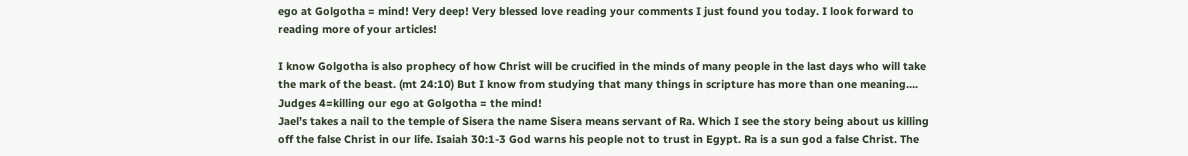ego at Golgotha = mind! Very deep! Very blessed love reading your comments I just found you today. I look forward to reading more of your articles!

I know Golgotha is also prophecy of how Christ will be crucified in the minds of many people in the last days who will take the mark of the beast. (mt 24:10) But I know from studying that many things in scripture has more than one meaning…. Judges 4=killing our ego at Golgotha = the mind!
Jael’s takes a nail to the temple of Sisera the name Sisera means servant of Ra. Which I see the story being about us killing off the false Christ in our life. Isaiah 30:1-3 God warns his people not to trust in Egypt. Ra is a sun god a false Christ. The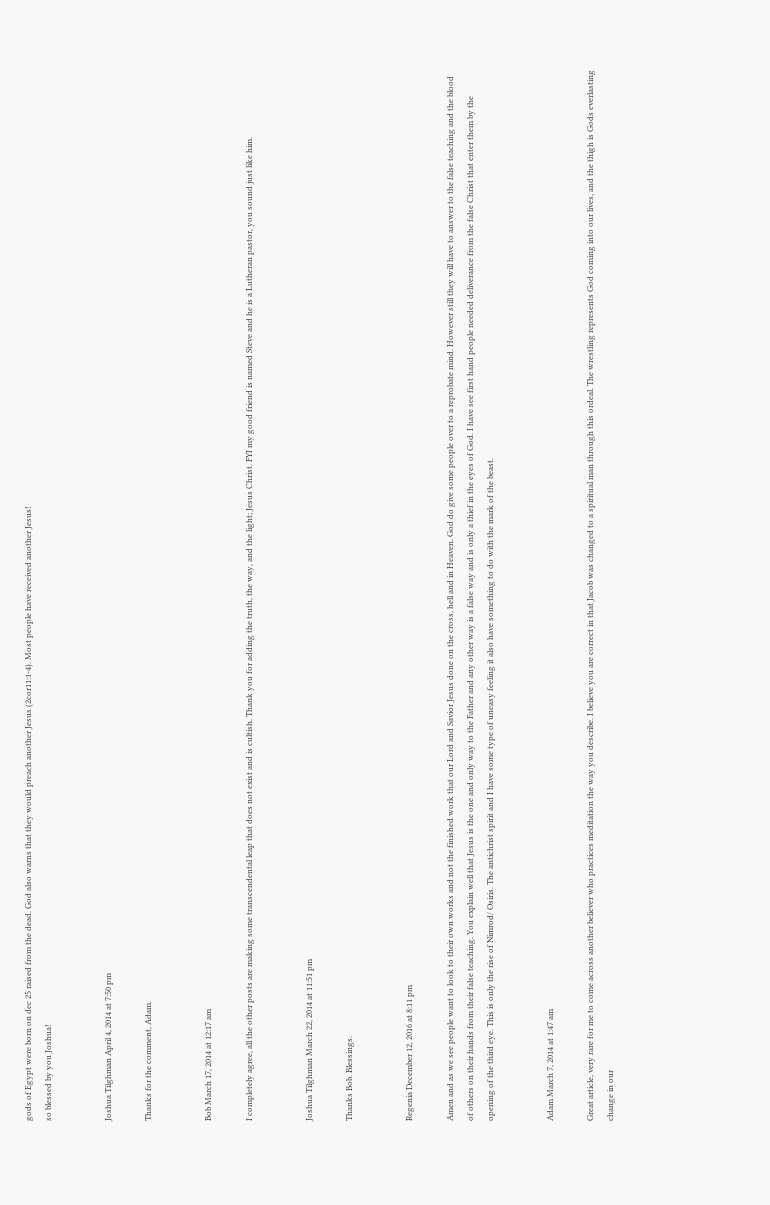gods of Egypt were born on dec 25 raised from the dead. God also warns that they would preach another Jesus (2cor11:1-4). Most people have received another Jesus!
so blessed by you Joshua!


Joshua Tilghman April 4, 2014 at 7:50 pm

Thanks for the comment, Adam.


Bob March 17, 2014 at 12:17 am

I completely agree, all the other posts are making some transcendental leap that does not exist and is cultish. Thank you for adding the truth, the way, and the light; Jesus Christ. FYI my good friend is named Steve and he is a Lutheran pastor, you sound just like him.


Joshua Tilghman March 22, 2014 at 11:51 pm

Thanks Bob. Blessings.


Regenia December 12, 2016 at 8:11 pm

Amen and as we see people want to look to their own works and not the finished work that our Lord and Savior Jesus done on the cross, hell and in Heaven. God do give some people over to a reprobate mind. However still they will have to answer to the false teaching and the blood of others on their hands from their false teaching. You explain well that Jesus is the one and only way to the Father and any other way is a false way and is only a thief in the eyes of God. I have see first hand people needed deliverance from the false Christ that enter them by the opening of the third eye. This is only the rise of Nimrod/ Osiris. The antichrist spirit and I have some type of uneasy feeling it also have something to do with the mark of the beast.


Adam March 7, 2014 at 1:47 am

Great article, very rare for me to come across another believer who practices meditation the way you describe. I believe you are correct in that Jacob was changed to a spiritual man through this ordeal. The wrestling represents God coming into our lives, and the thigh is Gods everlasting change in our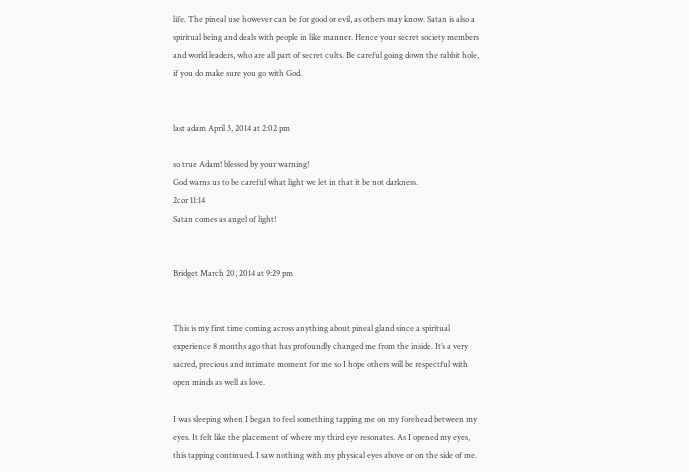life. The pineal use however can be for good or evil, as others may know. Satan is also a spiritual being and deals with people in like manner. Hence your secret society members and world leaders, who are all part of secret cults. Be careful going down the rabbit hole, if you do make sure you go with God.


last adam April 3, 2014 at 2:02 pm

so true Adam! blessed by your warning!
God warns us to be careful what light we let in that it be not darkness.
2cor 11:14
Satan comes as angel of light!


Bridget March 20, 2014 at 9:29 pm


This is my first time coming across anything about pineal gland since a spiritual experience 8 months ago that has profoundly changed me from the inside. It’s a very sacred, precious and intimate moment for me so I hope others will be respectful with open minds as well as love.

I was sleeping when I began to feel something tapping me on my forehead between my eyes. It felt like the placement of where my third eye resonates. As I opened my eyes, this tapping continued. I saw nothing with my physical eyes above or on the side of me.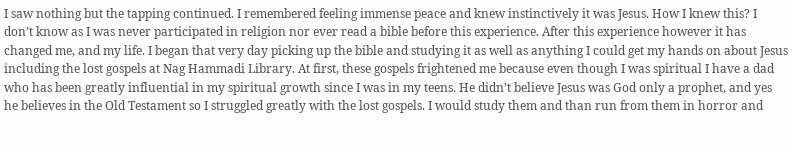I saw nothing but the tapping continued. I remembered feeling immense peace and knew instinctively it was Jesus. How I knew this? I don’t know as I was never participated in religion nor ever read a bible before this experience. After this experience however it has changed me, and my life. I began that very day picking up the bible and studying it as well as anything I could get my hands on about Jesus including the lost gospels at Nag Hammadi Library. At first, these gospels frightened me because even though I was spiritual I have a dad who has been greatly influential in my spiritual growth since I was in my teens. He didn’t believe Jesus was God only a prophet, and yes he believes in the Old Testament so I struggled greatly with the lost gospels. I would study them and than run from them in horror and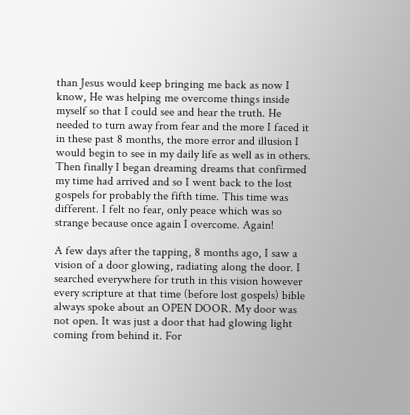than Jesus would keep bringing me back as now I know, He was helping me overcome things inside myself so that I could see and hear the truth. He needed to turn away from fear and the more I faced it in these past 8 months, the more error and illusion I would begin to see in my daily life as well as in others. Then finally I began dreaming dreams that confirmed my time had arrived and so I went back to the lost gospels for probably the fifth time. This time was different. I felt no fear, only peace which was so strange because once again I overcome. Again!

A few days after the tapping, 8 months ago, I saw a vision of a door glowing, radiating along the door. I searched everywhere for truth in this vision however every scripture at that time (before lost gospels) bible always spoke about an OPEN DOOR. My door was not open. It was just a door that had glowing light coming from behind it. For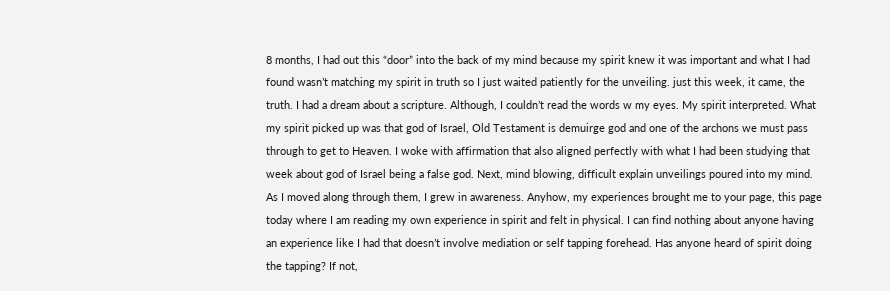8 months, I had out this “door” into the back of my mind because my spirit knew it was important and what I had found wasn’t matching my spirit in truth so I just waited patiently for the unveiling. just this week, it came, the truth. I had a dream about a scripture. Although, I couldn’t read the words w my eyes. My spirit interpreted. What my spirit picked up was that god of Israel, Old Testament is demuirge god and one of the archons we must pass through to get to Heaven. I woke with affirmation that also aligned perfectly with what I had been studying that week about god of Israel being a false god. Next, mind blowing, difficult explain unveilings poured into my mind. As I moved along through them, I grew in awareness. Anyhow, my experiences brought me to your page, this page today where I am reading my own experience in spirit and felt in physical. I can find nothing about anyone having an experience like I had that doesn’t involve mediation or self tapping forehead. Has anyone heard of spirit doing the tapping? If not,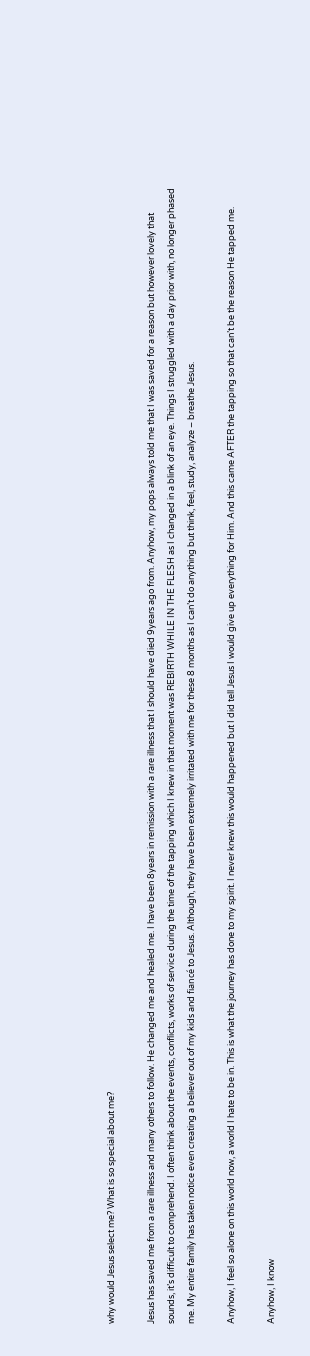why would Jesus select me? What is so special about me?

Jesus has saved me from a rare illness and many others to follow. He changed me and healed me. I have been 8years in remission with a rare illness that I should have died 9years ago from. Anyhow, my pops always told me that I was saved for a reason but however lovely that sounds, it’s difficult to comprehend. I often think about the events, conflicts, works of service during the time of the tapping which I knew in that moment was REBIRTH WHILE IN THE FLESH as I changed in a blink of an eye. Things I struggled with a day prior with, no longer phased me. My entire family has taken notice even creating a believer out of my kids and fiancé to Jesus. Although, they have been extremely irritated with me for these 8 months as I can’t do anything but think, feel, study, analyze – breathe Jesus.

Anyhow, I feel so alone on this world now, a world I hate to be in. This is what the journey has done to my spirit. I never knew this would happened but I did tell Jesus I would give up everything for Him. And this came AFTER the tapping so that can’t be the reason He tapped me.

Anyhow, I know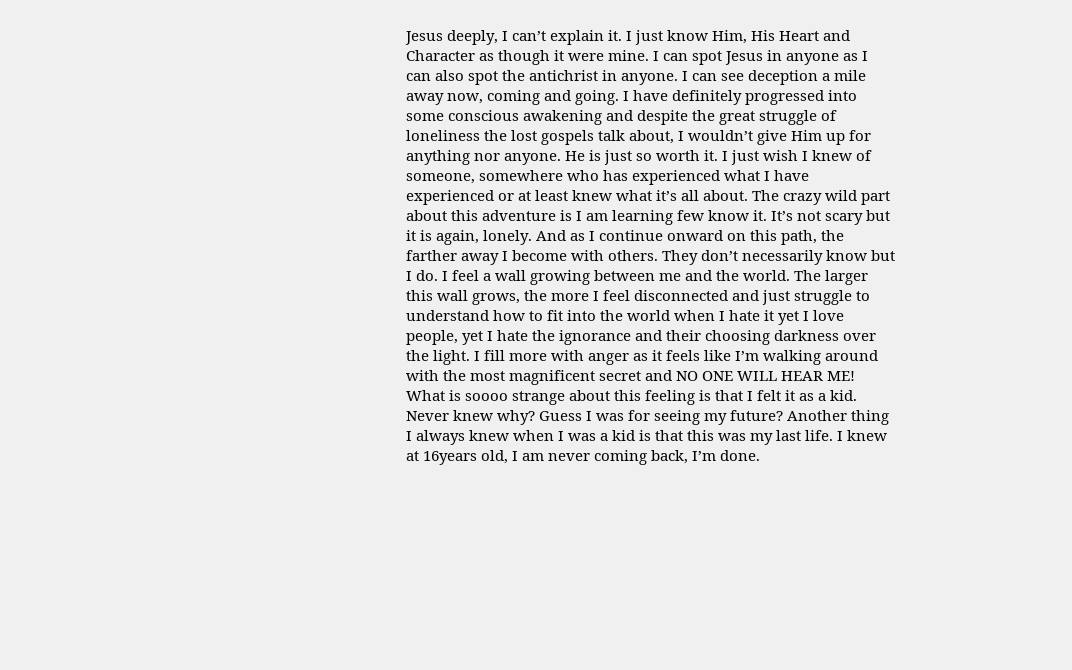Jesus deeply, I can’t explain it. I just know Him, His Heart and Character as though it were mine. I can spot Jesus in anyone as I can also spot the antichrist in anyone. I can see deception a mile away now, coming and going. I have definitely progressed into some conscious awakening and despite the great struggle of loneliness the lost gospels talk about, I wouldn’t give Him up for anything nor anyone. He is just so worth it. I just wish I knew of someone, somewhere who has experienced what I have experienced or at least knew what it’s all about. The crazy wild part about this adventure is I am learning few know it. It’s not scary but it is again, lonely. And as I continue onward on this path, the farther away I become with others. They don’t necessarily know but I do. I feel a wall growing between me and the world. The larger this wall grows, the more I feel disconnected and just struggle to understand how to fit into the world when I hate it yet I love people, yet I hate the ignorance and their choosing darkness over the light. I fill more with anger as it feels like I’m walking around with the most magnificent secret and NO ONE WILL HEAR ME! What is soooo strange about this feeling is that I felt it as a kid. Never knew why? Guess I was for seeing my future? Another thing I always knew when I was a kid is that this was my last life. I knew at 16years old, I am never coming back, I’m done.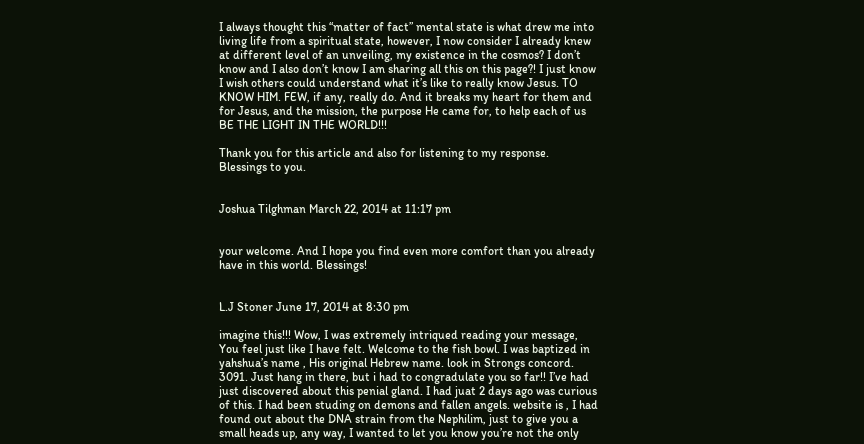I always thought this “matter of fact” mental state is what drew me into living life from a spiritual state, however, I now consider I already knew at different level of an unveiling, my existence in the cosmos? I don’t know and I also don’t know I am sharing all this on this page?! I just know I wish others could understand what it’s like to really know Jesus. TO KNOW HIM. FEW, if any, really do. And it breaks my heart for them and for Jesus, and the mission, the purpose He came for, to help each of us BE THE LIGHT IN THE WORLD!!!

Thank you for this article and also for listening to my response. Blessings to you.


Joshua Tilghman March 22, 2014 at 11:17 pm


your welcome. And I hope you find even more comfort than you already have in this world. Blessings!


L.J Stoner June 17, 2014 at 8:30 pm

imagine this!!! Wow, I was extremely intriqued reading your message, You feel just like I have felt. Welcome to the fish bowl. I was baptized in yahshua’s name , His original Hebrew name. look in Strongs concord. 3091. Just hang in there, but i had to congradulate you so far!! I’ve had just discovered about this penial gland. I had juat 2 days ago was curious of this. I had been studing on demons and fallen angels. website is , I had found out about the DNA strain from the Nephilim, just to give you a small heads up, any way, I wanted to let you know you’re not the only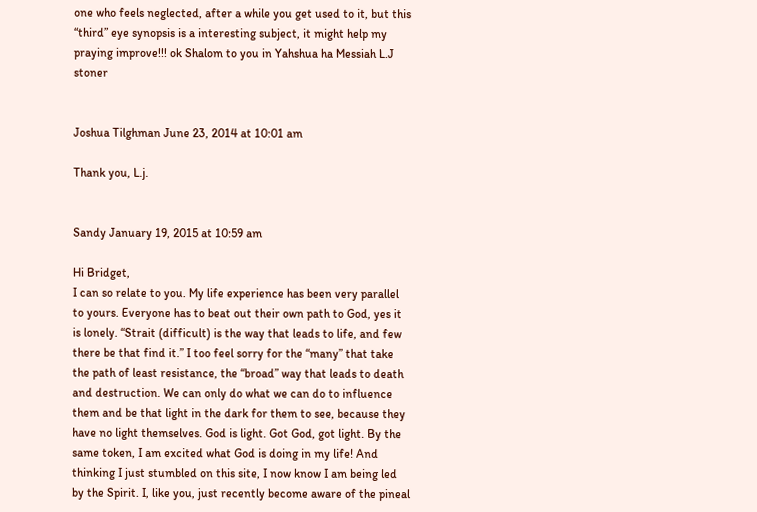one who feels neglected, after a while you get used to it, but this “third” eye synopsis is a interesting subject, it might help my praying improve!!! ok Shalom to you in Yahshua ha Messiah L.J stoner


Joshua Tilghman June 23, 2014 at 10:01 am

Thank you, L.j.


Sandy January 19, 2015 at 10:59 am

Hi Bridget,
I can so relate to you. My life experience has been very parallel to yours. Everyone has to beat out their own path to God, yes it is lonely. “Strait (difficult) is the way that leads to life, and few there be that find it.” I too feel sorry for the “many” that take the path of least resistance, the “broad” way that leads to death and destruction. We can only do what we can do to influence them and be that light in the dark for them to see, because they have no light themselves. God is light. Got God, got light. By the same token, I am excited what God is doing in my life! And thinking I just stumbled on this site, I now know I am being led by the Spirit. I, like you, just recently become aware of the pineal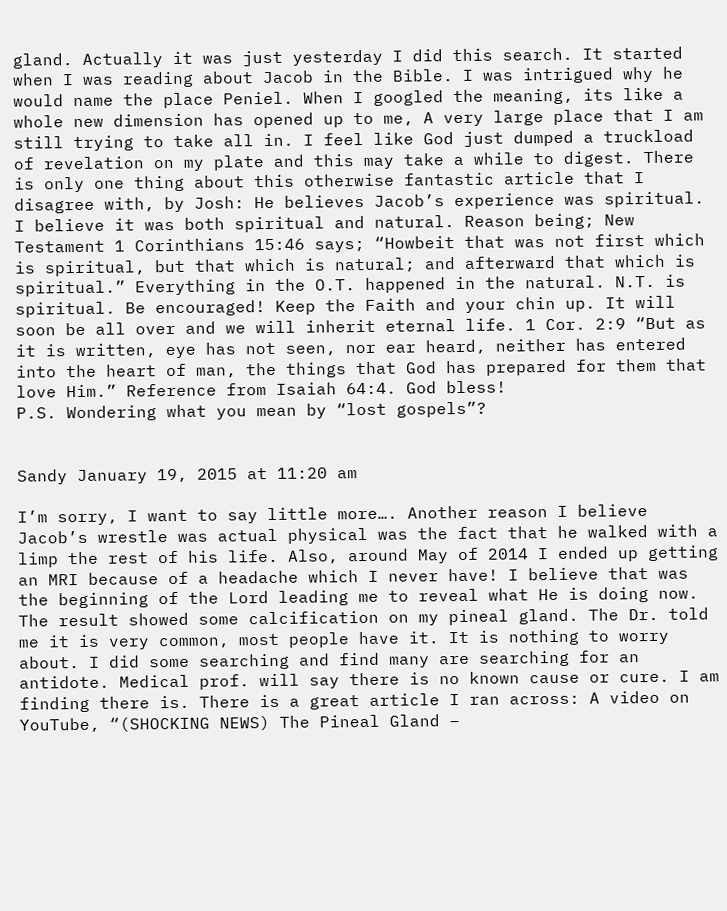gland. Actually it was just yesterday I did this search. It started when I was reading about Jacob in the Bible. I was intrigued why he would name the place Peniel. When I googled the meaning, its like a whole new dimension has opened up to me, A very large place that I am still trying to take all in. I feel like God just dumped a truckload of revelation on my plate and this may take a while to digest. There is only one thing about this otherwise fantastic article that I disagree with, by Josh: He believes Jacob’s experience was spiritual. I believe it was both spiritual and natural. Reason being; New Testament 1 Corinthians 15:46 says; “Howbeit that was not first which is spiritual, but that which is natural; and afterward that which is spiritual.” Everything in the O.T. happened in the natural. N.T. is spiritual. Be encouraged! Keep the Faith and your chin up. It will soon be all over and we will inherit eternal life. 1 Cor. 2:9 “But as it is written, eye has not seen, nor ear heard, neither has entered into the heart of man, the things that God has prepared for them that love Him.” Reference from Isaiah 64:4. God bless!
P.S. Wondering what you mean by “lost gospels”?


Sandy January 19, 2015 at 11:20 am

I’m sorry, I want to say little more…. Another reason I believe Jacob’s wrestle was actual physical was the fact that he walked with a limp the rest of his life. Also, around May of 2014 I ended up getting an MRI because of a headache which I never have! I believe that was the beginning of the Lord leading me to reveal what He is doing now. The result showed some calcification on my pineal gland. The Dr. told me it is very common, most people have it. It is nothing to worry about. I did some searching and find many are searching for an antidote. Medical prof. will say there is no known cause or cure. I am finding there is. There is a great article I ran across: A video on YouTube, “(SHOCKING NEWS) The Pineal Gland –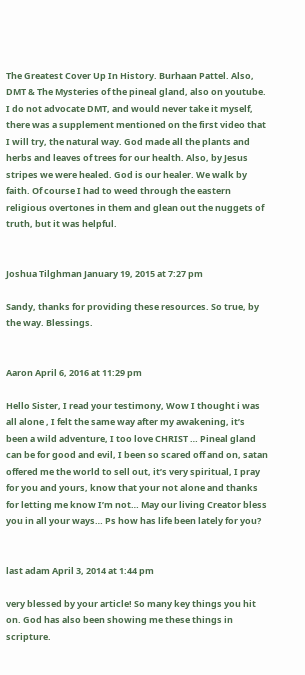The Greatest Cover Up In History. Burhaan Pattel. Also, DMT & The Mysteries of the pineal gland, also on youtube. I do not advocate DMT, and would never take it myself, there was a supplement mentioned on the first video that I will try, the natural way. God made all the plants and herbs and leaves of trees for our health. Also, by Jesus stripes we were healed. God is our healer. We walk by faith. Of course I had to weed through the eastern religious overtones in them and glean out the nuggets of truth, but it was helpful.


Joshua Tilghman January 19, 2015 at 7:27 pm

Sandy, thanks for providing these resources. So true, by the way. Blessings.


Aaron April 6, 2016 at 11:29 pm

Hello Sister, I read your testimony, Wow I thought i was all alone , I felt the same way after my awakening, it’s been a wild adventure, I too love CHRIST … Pineal gland can be for good and evil, I been so scared off and on, satan offered me the world to sell out, it’s very spiritual, I pray for you and yours, know that your not alone and thanks for letting me know I’m not… May our living Creator bless you in all your ways… Ps how has life been lately for you?


last adam April 3, 2014 at 1:44 pm

very blessed by your article! So many key things you hit on. God has also been showing me these things in scripture.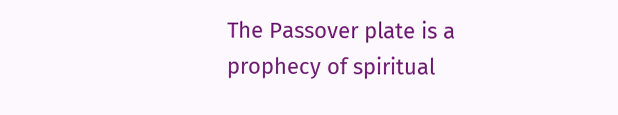The Passover plate is a prophecy of spiritual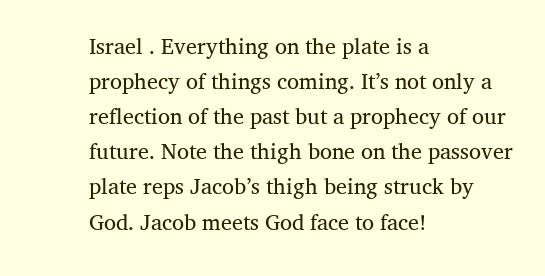Israel . Everything on the plate is a prophecy of things coming. It’s not only a reflection of the past but a prophecy of our future. Note the thigh bone on the passover plate reps Jacob’s thigh being struck by God. Jacob meets God face to face!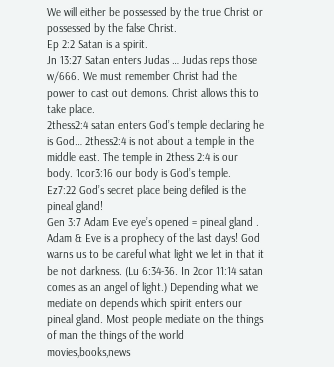We will either be possessed by the true Christ or possessed by the false Christ.
Ep 2:2 Satan is a spirit.
Jn 13:27 Satan enters Judas … Judas reps those w/666. We must remember Christ had the power to cast out demons. Christ allows this to take place.
2thess2:4 satan enters God’s temple declaring he is God… 2thess2:4 is not about a temple in the middle east. The temple in 2thess 2:4 is our body. 1cor3:16 our body is God’s temple.
Ez7:22 God’s secret place being defiled is the pineal gland!
Gen 3:7 Adam Eve eye’s opened = pineal gland .
Adam & Eve is a prophecy of the last days! God warns us to be careful what light we let in that it be not darkness. (Lu 6:34-36. In 2cor 11:14 satan comes as an angel of light.) Depending what we mediate on depends which spirit enters our pineal gland. Most people mediate on the things of man the things of the world movies,books,news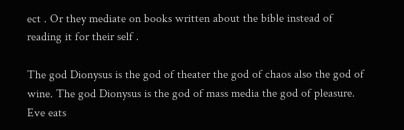ect . Or they mediate on books written about the bible instead of reading it for their self .

The god Dionysus is the god of theater the god of chaos also the god of wine. The god Dionysus is the god of mass media the god of pleasure. Eve eats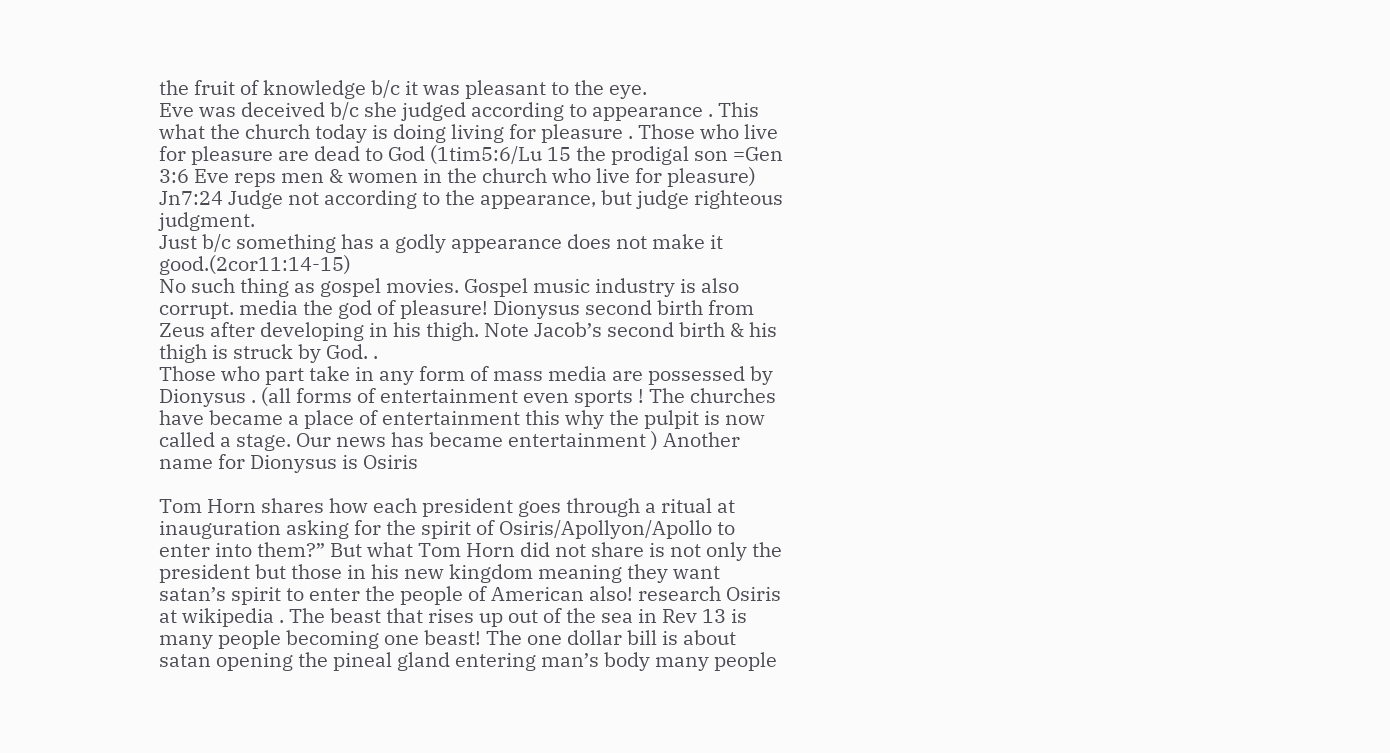the fruit of knowledge b/c it was pleasant to the eye.
Eve was deceived b/c she judged according to appearance . This what the church today is doing living for pleasure . Those who live for pleasure are dead to God (1tim5:6/Lu 15 the prodigal son =Gen 3:6 Eve reps men & women in the church who live for pleasure)
Jn7:24 Judge not according to the appearance, but judge righteous judgment.
Just b/c something has a godly appearance does not make it good.(2cor11:14-15)
No such thing as gospel movies. Gospel music industry is also corrupt. media the god of pleasure! Dionysus second birth from Zeus after developing in his thigh. Note Jacob’s second birth & his thigh is struck by God. .
Those who part take in any form of mass media are possessed by Dionysus . (all forms of entertainment even sports ! The churches have became a place of entertainment this why the pulpit is now called a stage. Our news has became entertainment ) Another name for Dionysus is Osiris

Tom Horn shares how each president goes through a ritual at inauguration asking for the spirit of Osiris/Apollyon/Apollo to enter into them?” But what Tom Horn did not share is not only the president but those in his new kingdom meaning they want satan’s spirit to enter the people of American also! research Osiris at wikipedia . The beast that rises up out of the sea in Rev 13 is many people becoming one beast! The one dollar bill is about satan opening the pineal gland entering man’s body many people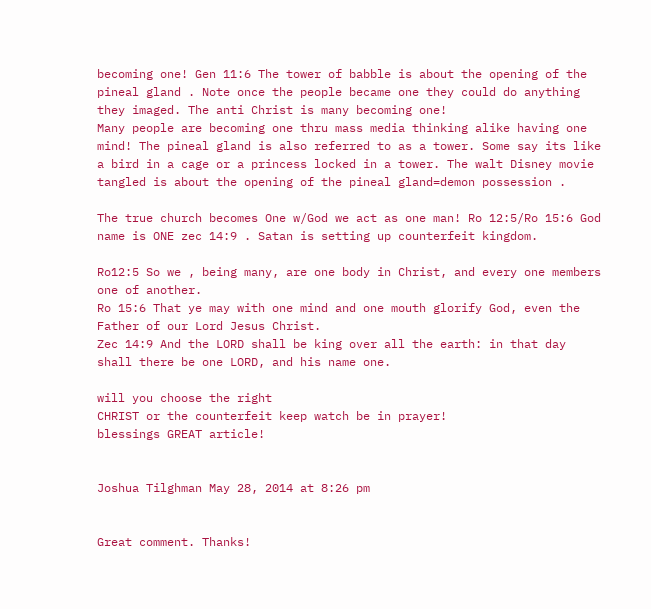becoming one! Gen 11:6 The tower of babble is about the opening of the pineal gland . Note once the people became one they could do anything they imaged. The anti Christ is many becoming one!
Many people are becoming one thru mass media thinking alike having one mind! The pineal gland is also referred to as a tower. Some say its like a bird in a cage or a princess locked in a tower. The walt Disney movie tangled is about the opening of the pineal gland=demon possession .

The true church becomes One w/God we act as one man! Ro 12:5/Ro 15:6 God name is ONE zec 14:9 . Satan is setting up counterfeit kingdom.

Ro12:5 So we , being many, are one body in Christ, and every one members one of another.
Ro 15:6 That ye may with one mind and one mouth glorify God, even the Father of our Lord Jesus Christ.
Zec 14:9 And the LORD shall be king over all the earth: in that day shall there be one LORD, and his name one.

will you choose the right
CHRIST or the counterfeit keep watch be in prayer!
blessings GREAT article!


Joshua Tilghman May 28, 2014 at 8:26 pm


Great comment. Thanks!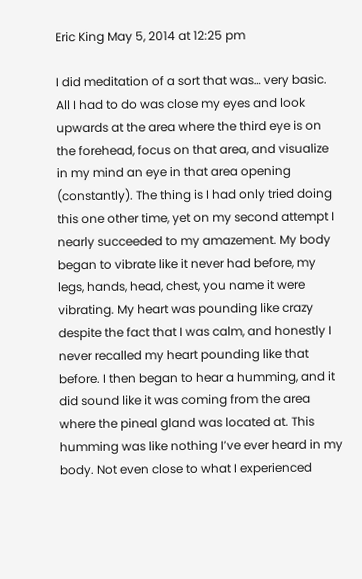Eric King May 5, 2014 at 12:25 pm

I did meditation of a sort that was… very basic. All I had to do was close my eyes and look upwards at the area where the third eye is on the forehead, focus on that area, and visualize in my mind an eye in that area opening (constantly). The thing is I had only tried doing this one other time, yet on my second attempt I nearly succeeded to my amazement. My body began to vibrate like it never had before, my legs, hands, head, chest, you name it were vibrating. My heart was pounding like crazy despite the fact that I was calm, and honestly I never recalled my heart pounding like that before. I then began to hear a humming, and it did sound like it was coming from the area where the pineal gland was located at. This humming was like nothing I’ve ever heard in my body. Not even close to what I experienced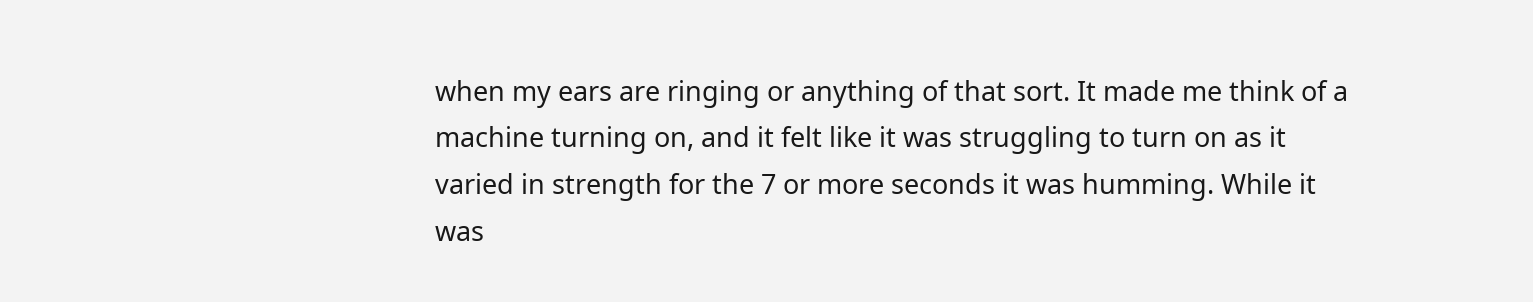when my ears are ringing or anything of that sort. It made me think of a machine turning on, and it felt like it was struggling to turn on as it varied in strength for the 7 or more seconds it was humming. While it was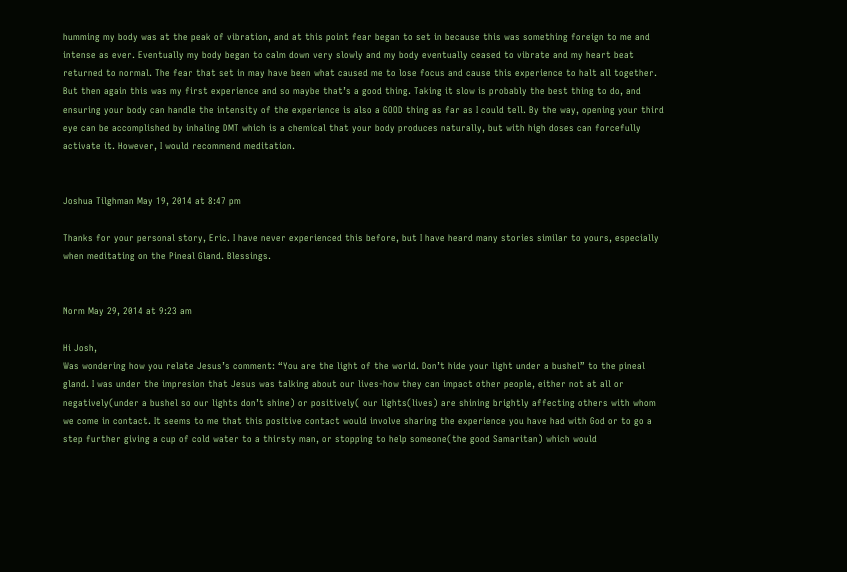humming my body was at the peak of vibration, and at this point fear began to set in because this was something foreign to me and intense as ever. Eventually my body began to calm down very slowly and my body eventually ceased to vibrate and my heart beat returned to normal. The fear that set in may have been what caused me to lose focus and cause this experience to halt all together. But then again this was my first experience and so maybe that’s a good thing. Taking it slow is probably the best thing to do, and ensuring your body can handle the intensity of the experience is also a GOOD thing as far as I could tell. By the way, opening your third eye can be accomplished by inhaling DMT which is a chemical that your body produces naturally, but with high doses can forcefully activate it. However, I would recommend meditation.


Joshua Tilghman May 19, 2014 at 8:47 pm

Thanks for your personal story, Eric. I have never experienced this before, but I have heard many stories similar to yours, especially when meditating on the Pineal Gland. Blessings.


Norm May 29, 2014 at 9:23 am

Hi Josh,
Was wondering how you relate Jesus’s comment: “You are the light of the world. Don’t hide your light under a bushel” to the pineal gland. I was under the impresion that Jesus was talking about our lives-how they can impact other people, either not at all or negatively(under a bushel so our lights don’t shine) or positively( our lights(lives) are shining brightly affecting others with whom we come in contact. It seems to me that this positive contact would involve sharing the experience you have had with God or to go a step further giving a cup of cold water to a thirsty man, or stopping to help someone(the good Samaritan) which would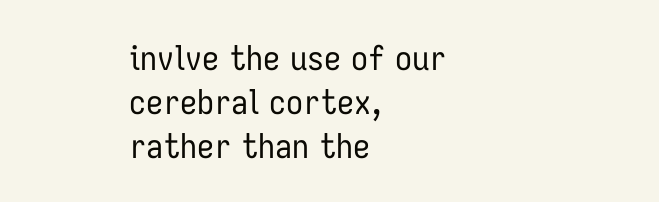invlve the use of our cerebral cortex, rather than the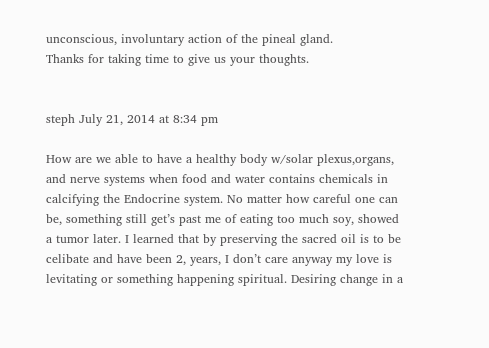unconscious, involuntary action of the pineal gland.
Thanks for taking time to give us your thoughts.


steph July 21, 2014 at 8:34 pm

How are we able to have a healthy body w/solar plexus,organs, and nerve systems when food and water contains chemicals in calcifying the Endocrine system. No matter how careful one can be, something still get’s past me of eating too much soy, showed a tumor later. I learned that by preserving the sacred oil is to be celibate and have been 2, years, I don’t care anyway my love is levitating or something happening spiritual. Desiring change in a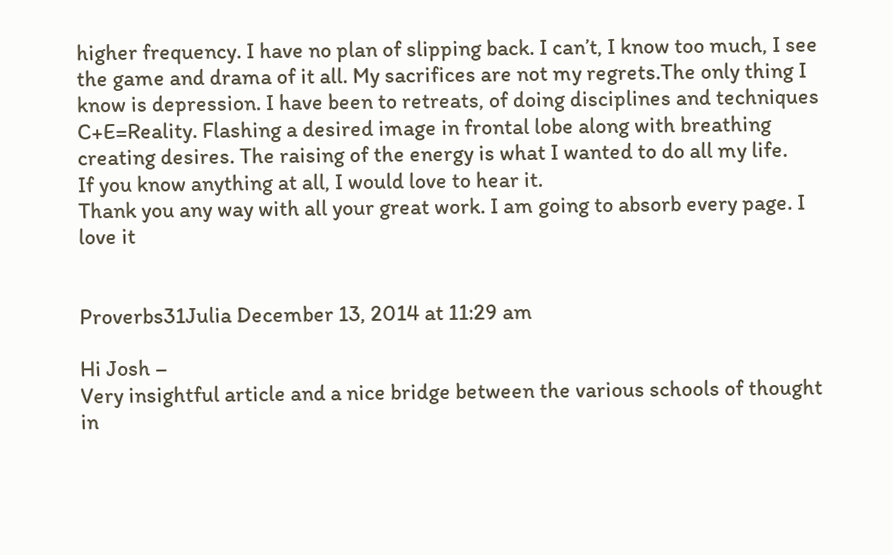higher frequency. I have no plan of slipping back. I can’t, I know too much, I see the game and drama of it all. My sacrifices are not my regrets.The only thing I know is depression. I have been to retreats, of doing disciplines and techniques C+E=Reality. Flashing a desired image in frontal lobe along with breathing creating desires. The raising of the energy is what I wanted to do all my life.
If you know anything at all, I would love to hear it.
Thank you any way with all your great work. I am going to absorb every page. I love it


Proverbs31Julia December 13, 2014 at 11:29 am

Hi Josh –
Very insightful article and a nice bridge between the various schools of thought in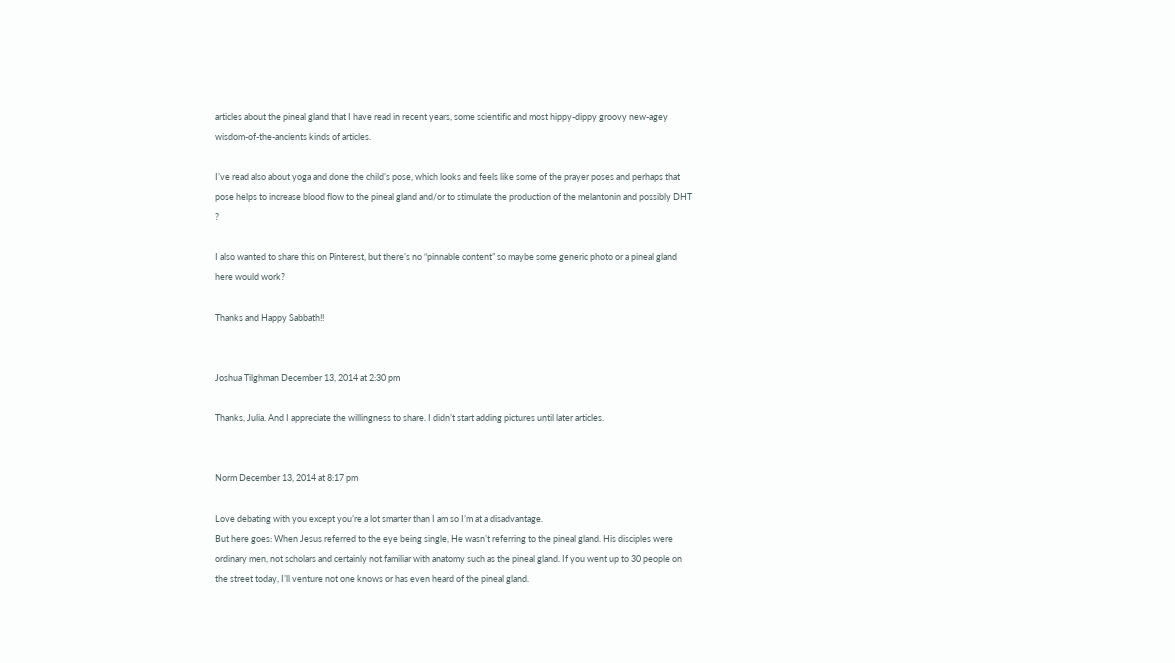articles about the pineal gland that I have read in recent years, some scientific and most hippy-dippy groovy new-agey wisdom-of-the-ancients kinds of articles.

I’ve read also about yoga and done the child’s pose, which looks and feels like some of the prayer poses and perhaps that pose helps to increase blood flow to the pineal gland and/or to stimulate the production of the melantonin and possibly DHT ?

I also wanted to share this on Pinterest, but there’s no “pinnable content” so maybe some generic photo or a pineal gland here would work?

Thanks and Happy Sabbath!!


Joshua Tilghman December 13, 2014 at 2:30 pm

Thanks, Julia. And I appreciate the willingness to share. I didn’t start adding pictures until later articles.


Norm December 13, 2014 at 8:17 pm

Love debating with you except you’re a lot smarter than I am so I’m at a disadvantage.
But here goes: When Jesus referred to the eye being single, He wasn’t referring to the pineal gland. His disciples were ordinary men, not scholars and certainly not familiar with anatomy such as the pineal gland. If you went up to 30 people on the street today, I’ll venture not one knows or has even heard of the pineal gland.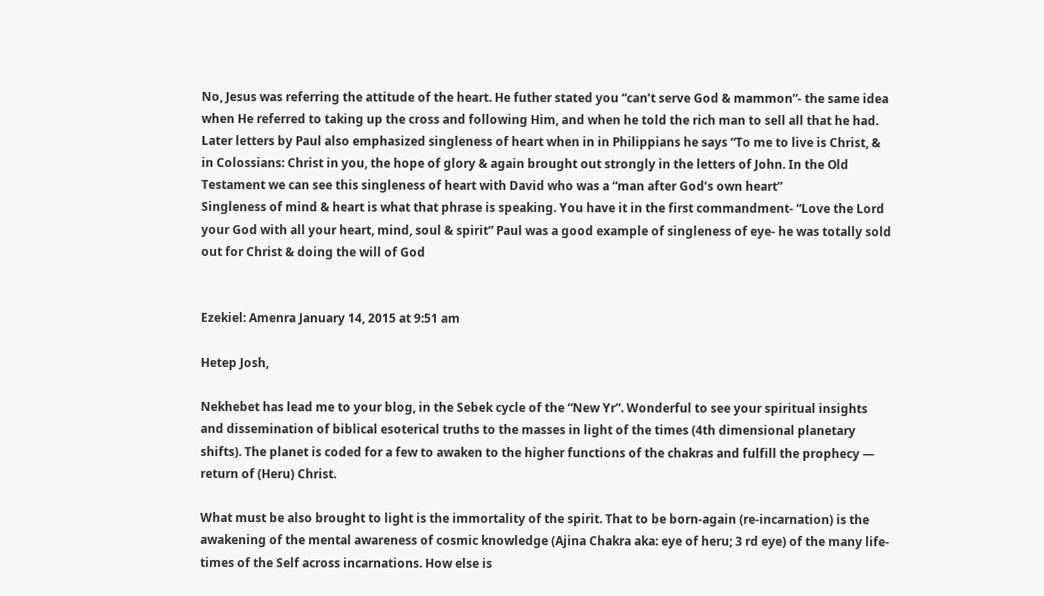No, Jesus was referring the attitude of the heart. He futher stated you “can’t serve God & mammon”- the same idea when He referred to taking up the cross and following Him, and when he told the rich man to sell all that he had. Later letters by Paul also emphasized singleness of heart when in in Philippians he says “To me to live is Christ, & in Colossians: Christ in you, the hope of glory & again brought out strongly in the letters of John. In the Old Testament we can see this singleness of heart with David who was a “man after God’s own heart”
Singleness of mind & heart is what that phrase is speaking. You have it in the first commandment- “Love the Lord your God with all your heart, mind, soul & spirit” Paul was a good example of singleness of eye- he was totally sold out for Christ & doing the will of God


Ezekiel: Amenra January 14, 2015 at 9:51 am

Hetep Josh,

Nekhebet has lead me to your blog, in the Sebek cycle of the “New Yr”. Wonderful to see your spiritual insights and dissemination of biblical esoterical truths to the masses in light of the times (4th dimensional planetary shifts). The planet is coded for a few to awaken to the higher functions of the chakras and fulfill the prophecy — return of (Heru) Christ.

What must be also brought to light is the immortality of the spirit. That to be born-again (re-incarnation) is the awakening of the mental awareness of cosmic knowledge (Ajina Chakra aka: eye of heru; 3 rd eye) of the many life-times of the Self across incarnations. How else is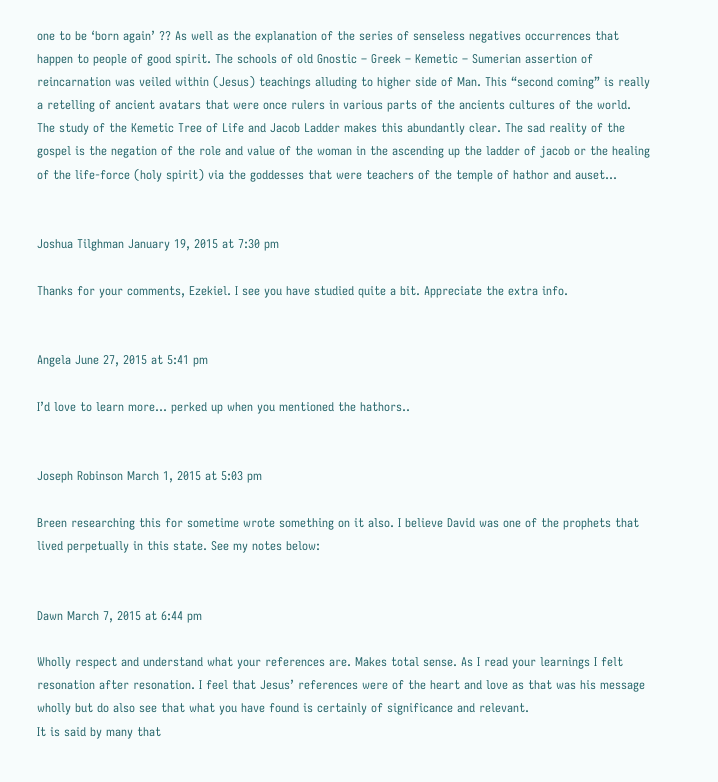one to be ‘born again’ ?? As well as the explanation of the series of senseless negatives occurrences that happen to people of good spirit. The schools of old Gnostic – Greek – Kemetic – Sumerian assertion of reincarnation was veiled within (Jesus) teachings alluding to higher side of Man. This “second coming” is really a retelling of ancient avatars that were once rulers in various parts of the ancients cultures of the world. The study of the Kemetic Tree of Life and Jacob Ladder makes this abundantly clear. The sad reality of the gospel is the negation of the role and value of the woman in the ascending up the ladder of jacob or the healing of the life-force (holy spirit) via the goddesses that were teachers of the temple of hathor and auset…


Joshua Tilghman January 19, 2015 at 7:30 pm

Thanks for your comments, Ezekiel. I see you have studied quite a bit. Appreciate the extra info.


Angela June 27, 2015 at 5:41 pm

I’d love to learn more… perked up when you mentioned the hathors..


Joseph Robinson March 1, 2015 at 5:03 pm

Breen researching this for sometime wrote something on it also. I believe David was one of the prophets that lived perpetually in this state. See my notes below:


Dawn March 7, 2015 at 6:44 pm

Wholly respect and understand what your references are. Makes total sense. As I read your learnings I felt resonation after resonation. I feel that Jesus’ references were of the heart and love as that was his message wholly but do also see that what you have found is certainly of significance and relevant.
It is said by many that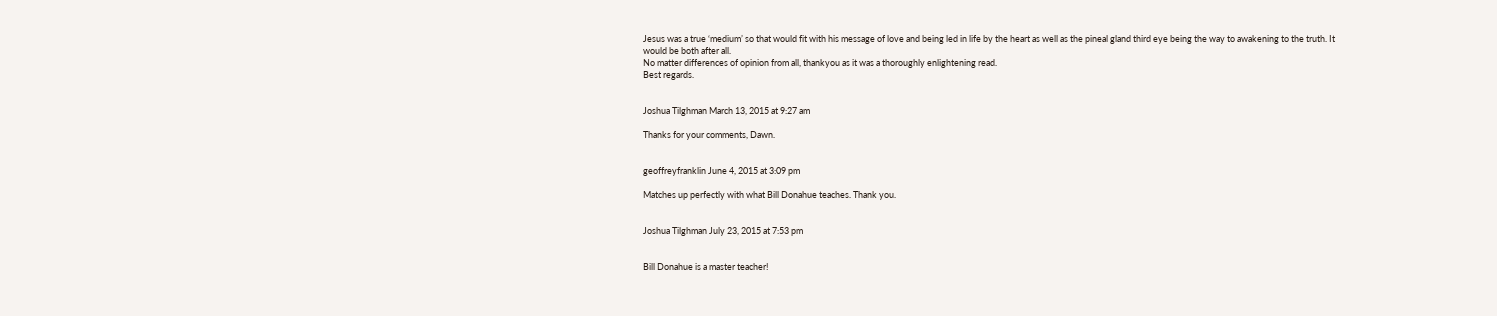Jesus was a true ‘medium’ so that would fit with his message of love and being led in life by the heart as well as the pineal gland third eye being the way to awakening to the truth. It would be both after all.
No matter differences of opinion from all, thankyou as it was a thoroughly enlightening read.
Best regards.


Joshua Tilghman March 13, 2015 at 9:27 am

Thanks for your comments, Dawn.


geoffreyfranklin June 4, 2015 at 3:09 pm

Matches up perfectly with what Bill Donahue teaches. Thank you.


Joshua Tilghman July 23, 2015 at 7:53 pm


Bill Donahue is a master teacher!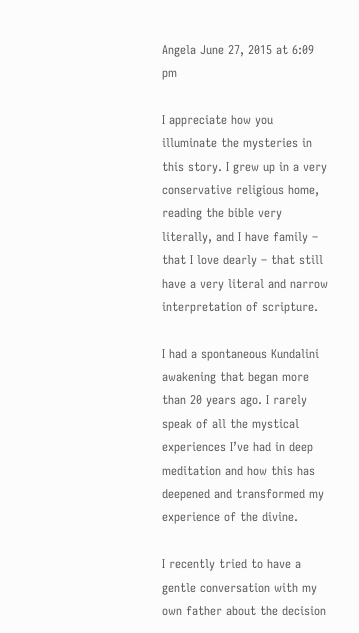Angela June 27, 2015 at 6:09 pm

I appreciate how you illuminate the mysteries in this story. I grew up in a very conservative religious home, reading the bible very literally, and I have family – that I love dearly – that still have a very literal and narrow interpretation of scripture.

I had a spontaneous Kundalini awakening that began more than 20 years ago. I rarely speak of all the mystical experiences I’ve had in deep meditation and how this has deepened and transformed my experience of the divine.

I recently tried to have a gentle conversation with my own father about the decision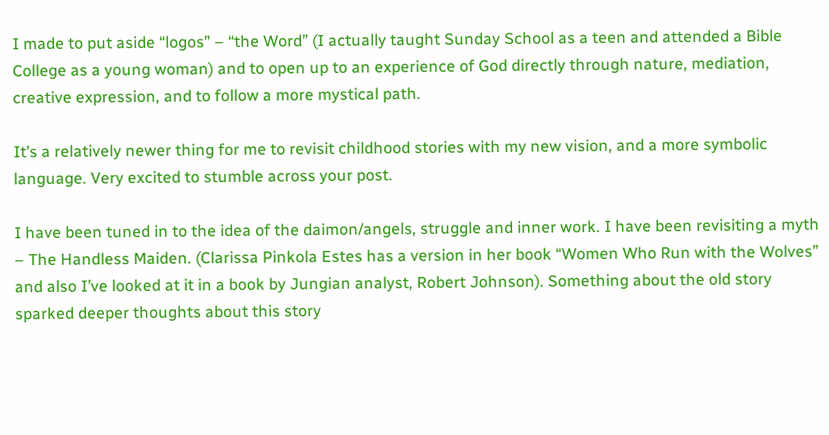I made to put aside “logos” – “the Word” (I actually taught Sunday School as a teen and attended a Bible College as a young woman) and to open up to an experience of God directly through nature, mediation, creative expression, and to follow a more mystical path.

It’s a relatively newer thing for me to revisit childhood stories with my new vision, and a more symbolic language. Very excited to stumble across your post.

I have been tuned in to the idea of the daimon/angels, struggle and inner work. I have been revisiting a myth – The Handless Maiden. (Clarissa Pinkola Estes has a version in her book “Women Who Run with the Wolves” and also I’ve looked at it in a book by Jungian analyst, Robert Johnson). Something about the old story sparked deeper thoughts about this story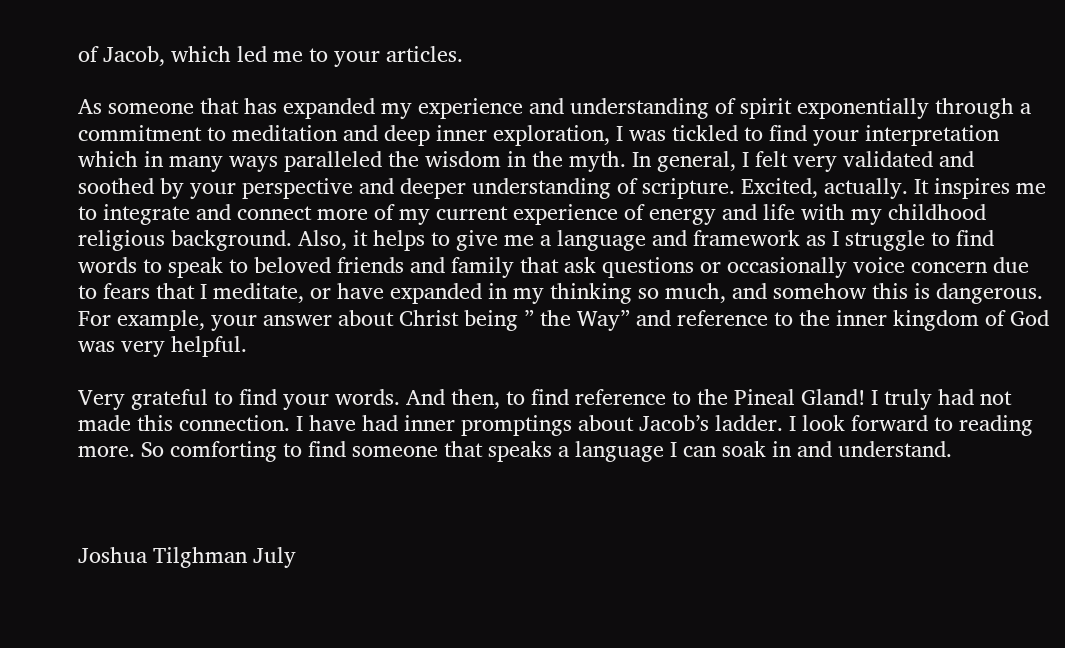of Jacob, which led me to your articles.

As someone that has expanded my experience and understanding of spirit exponentially through a commitment to meditation and deep inner exploration, I was tickled to find your interpretation which in many ways paralleled the wisdom in the myth. In general, I felt very validated and soothed by your perspective and deeper understanding of scripture. Excited, actually. It inspires me to integrate and connect more of my current experience of energy and life with my childhood religious background. Also, it helps to give me a language and framework as I struggle to find words to speak to beloved friends and family that ask questions or occasionally voice concern due to fears that I meditate, or have expanded in my thinking so much, and somehow this is dangerous. For example, your answer about Christ being ” the Way” and reference to the inner kingdom of God was very helpful.

Very grateful to find your words. And then, to find reference to the Pineal Gland! I truly had not made this connection. I have had inner promptings about Jacob’s ladder. I look forward to reading more. So comforting to find someone that speaks a language I can soak in and understand.



Joshua Tilghman July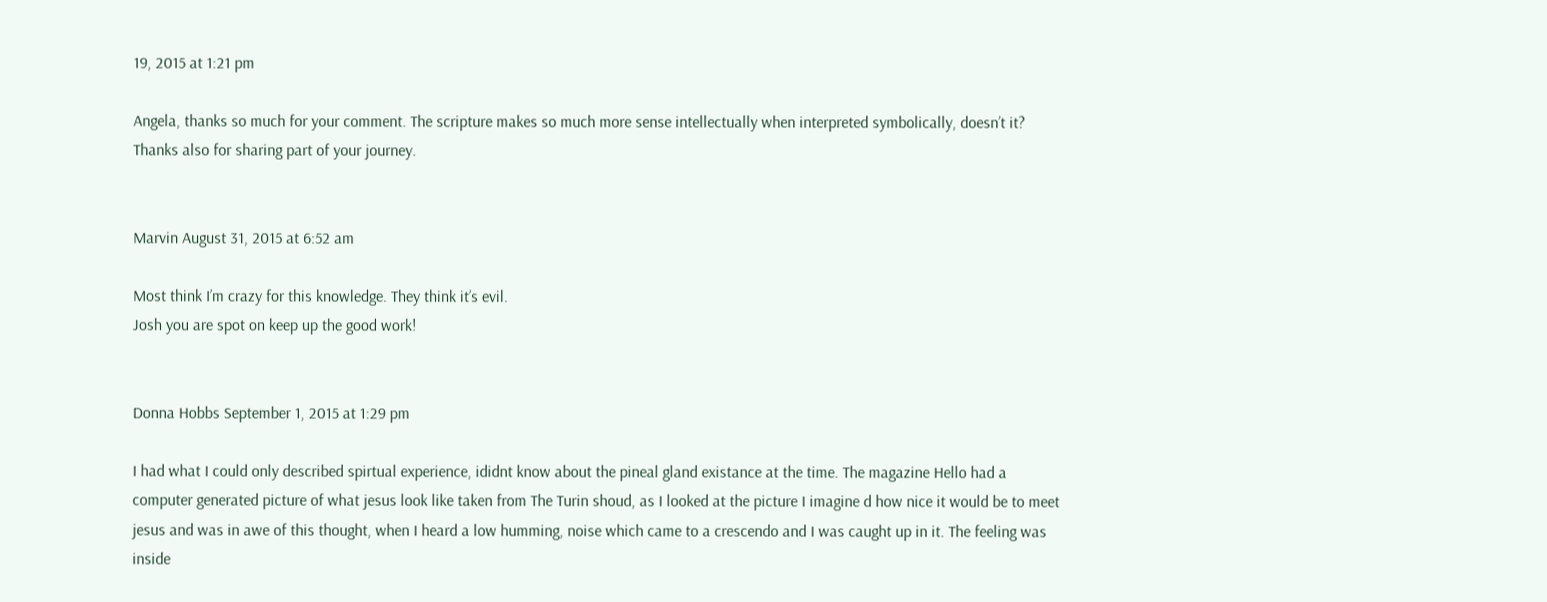19, 2015 at 1:21 pm

Angela, thanks so much for your comment. The scripture makes so much more sense intellectually when interpreted symbolically, doesn’t it? Thanks also for sharing part of your journey.


Marvin August 31, 2015 at 6:52 am

Most think I’m crazy for this knowledge. They think it’s evil.
Josh you are spot on keep up the good work!


Donna Hobbs September 1, 2015 at 1:29 pm

I had what I could only described spirtual experience, ididnt know about the pineal gland existance at the time. The magazine Hello had a computer generated picture of what jesus look like taken from The Turin shoud, as I looked at the picture I imagine d how nice it would be to meet jesus and was in awe of this thought, when I heard a low humming, noise which came to a crescendo and I was caught up in it. The feeling was inside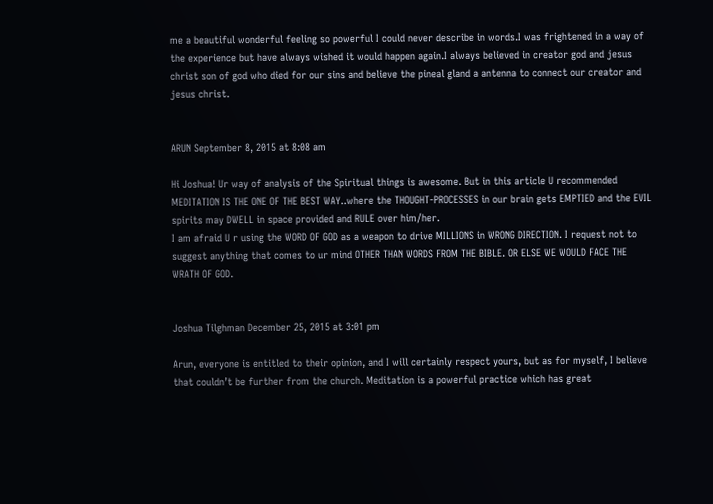me a beautiful wonderful feeling so powerful I could never describe in words.I was frightened in a way of the experience but have always wished it would happen again.I always believed in creator god and jesus christ son of god who died for our sins and believe the pineal gland a antenna to connect our creator and jesus christ.


ARUN September 8, 2015 at 8:08 am

Hi Joshua! Ur way of analysis of the Spiritual things is awesome. But in this article U recommended MEDITATION IS THE ONE OF THE BEST WAY..where the THOUGHT-PROCESSES in our brain gets EMPTIED and the EVIL spirits may DWELL in space provided and RULE over him/her.
I am afraid U r using the WORD OF GOD as a weapon to drive MILLIONS in WRONG DIRECTION. I request not to suggest anything that comes to ur mind OTHER THAN WORDS FROM THE BIBLE. OR ELSE WE WOULD FACE THE WRATH OF GOD.


Joshua Tilghman December 25, 2015 at 3:01 pm

Arun, everyone is entitled to their opinion, and I will certainly respect yours, but as for myself, I believe that couldn’t be further from the church. Meditation is a powerful practice which has great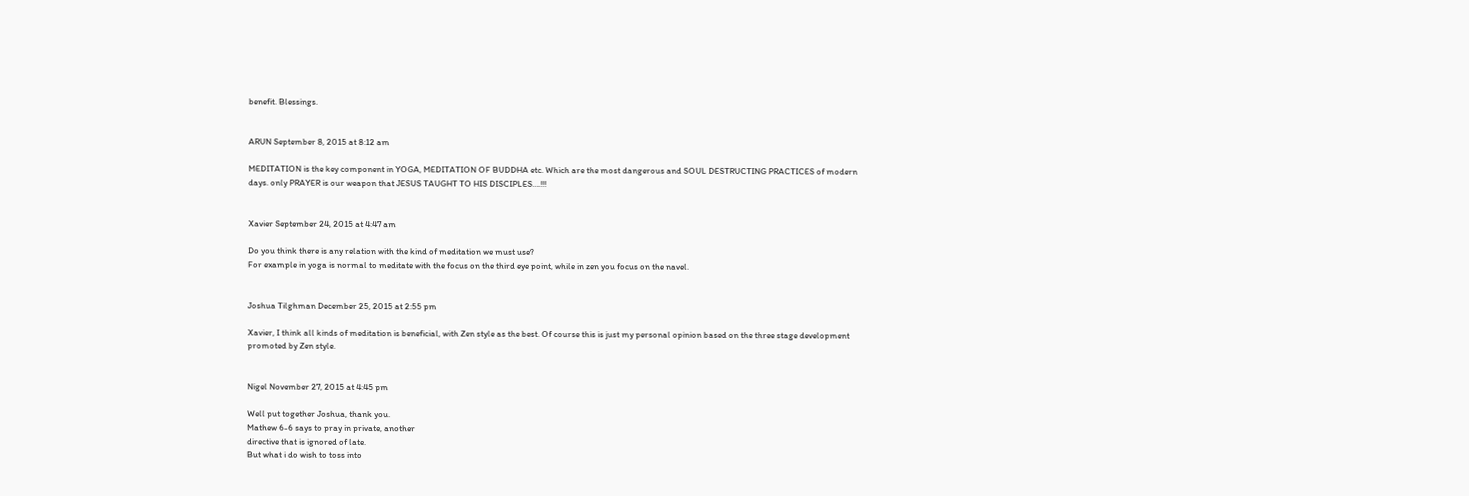benefit. Blessings.


ARUN September 8, 2015 at 8:12 am

MEDITATION is the key component in YOGA, MEDITATION OF BUDDHA etc. Which are the most dangerous and SOUL DESTRUCTING PRACTICES of modern days. only PRAYER is our weapon that JESUS TAUGHT TO HIS DISCIPLES….!!!


Xavier September 24, 2015 at 4:47 am

Do you think there is any relation with the kind of meditation we must use?
For example in yoga is normal to meditate with the focus on the third eye point, while in zen you focus on the navel.


Joshua Tilghman December 25, 2015 at 2:55 pm

Xavier, I think all kinds of meditation is beneficial, with Zen style as the best. Of course this is just my personal opinion based on the three stage development promoted by Zen style.


Nigel November 27, 2015 at 4:45 pm

Well put together Joshua, thank you.
Mathew 6-6 says to pray in private, another
directive that is ignored of late.
But what i do wish to toss into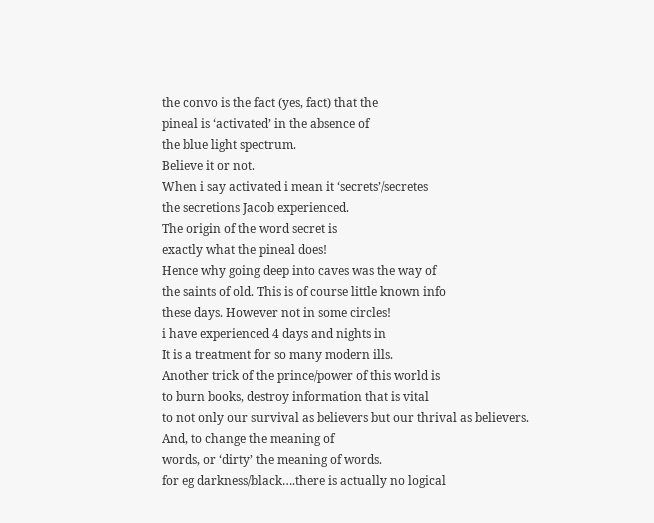the convo is the fact (yes, fact) that the
pineal is ‘activated’ in the absence of
the blue light spectrum.
Believe it or not.
When i say activated i mean it ‘secrets’/secretes
the secretions Jacob experienced.
The origin of the word secret is
exactly what the pineal does!
Hence why going deep into caves was the way of
the saints of old. This is of course little known info
these days. However not in some circles!
i have experienced 4 days and nights in
It is a treatment for so many modern ills.
Another trick of the prince/power of this world is
to burn books, destroy information that is vital
to not only our survival as believers but our thrival as believers.
And, to change the meaning of
words, or ‘dirty’ the meaning of words.
for eg darkness/black….there is actually no logical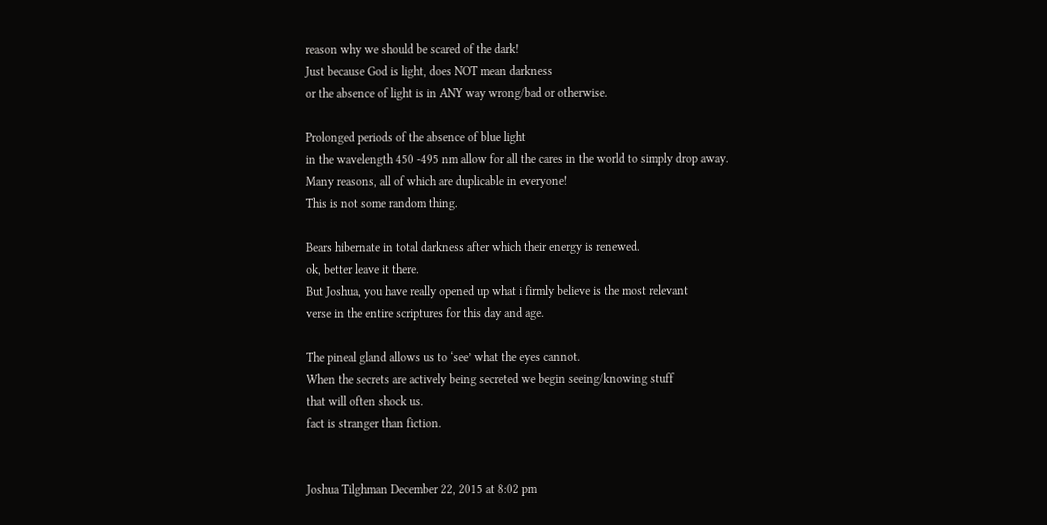reason why we should be scared of the dark!
Just because God is light, does NOT mean darkness
or the absence of light is in ANY way wrong/bad or otherwise.

Prolonged periods of the absence of blue light
in the wavelength 450 -495 nm allow for all the cares in the world to simply drop away.
Many reasons, all of which are duplicable in everyone!
This is not some random thing.

Bears hibernate in total darkness after which their energy is renewed.
ok, better leave it there.
But Joshua, you have really opened up what i firmly believe is the most relevant
verse in the entire scriptures for this day and age.

The pineal gland allows us to ‘see’ what the eyes cannot.
When the secrets are actively being secreted we begin seeing/knowing stuff
that will often shock us.
fact is stranger than fiction.


Joshua Tilghman December 22, 2015 at 8:02 pm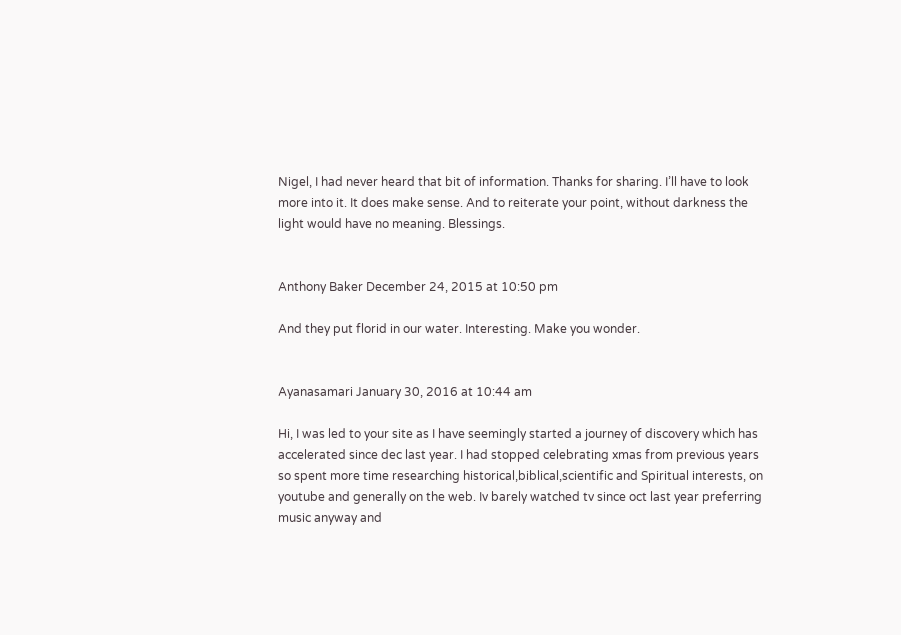Nigel, I had never heard that bit of information. Thanks for sharing. I’ll have to look more into it. It does make sense. And to reiterate your point, without darkness the light would have no meaning. Blessings.


Anthony Baker December 24, 2015 at 10:50 pm

And they put florid in our water. Interesting. Make you wonder.


Ayanasamari January 30, 2016 at 10:44 am

Hi, I was led to your site as I have seemingly started a journey of discovery which has accelerated since dec last year. I had stopped celebrating xmas from previous years so spent more time researching historical,biblical,scientific and Spiritual interests, on youtube and generally on the web. Iv barely watched tv since oct last year preferring music anyway and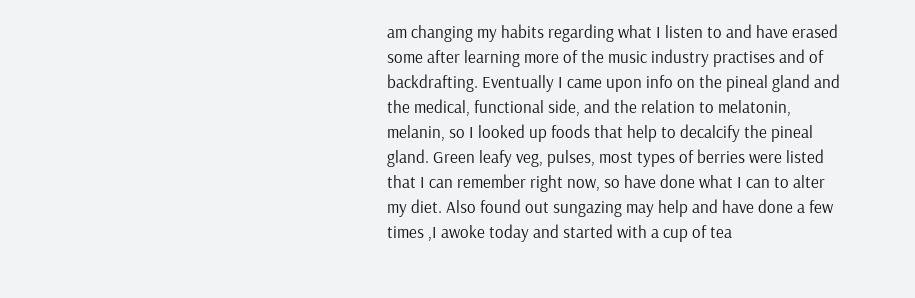am changing my habits regarding what I listen to and have erased some after learning more of the music industry practises and of backdrafting. Eventually I came upon info on the pineal gland and the medical, functional side, and the relation to melatonin, melanin, so I looked up foods that help to decalcify the pineal gland. Green leafy veg, pulses, most types of berries were listed that I can remember right now, so have done what I can to alter my diet. Also found out sungazing may help and have done a few times ,I awoke today and started with a cup of tea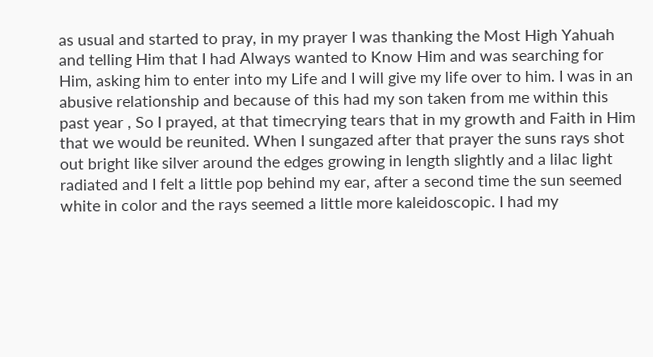as usual and started to pray, in my prayer I was thanking the Most High Yahuah and telling Him that I had Always wanted to Know Him and was searching for Him, asking him to enter into my Life and I will give my life over to him. I was in an abusive relationship and because of this had my son taken from me within this past year , So I prayed, at that timecrying tears that in my growth and Faith in Him that we would be reunited. When I sungazed after that prayer the suns rays shot out bright like silver around the edges growing in length slightly and a lilac light radiated and I felt a little pop behind my ear, after a second time the sun seemed white in color and the rays seemed a little more kaleidoscopic. I had my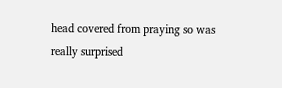head covered from praying so was really surprised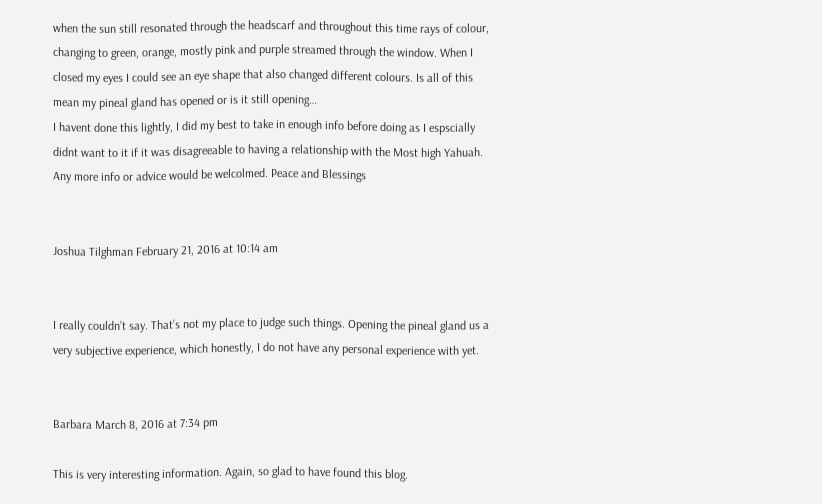when the sun still resonated through the headscarf and throughout this time rays of colour, changing to green, orange, mostly pink and purple streamed through the window. When I closed my eyes I could see an eye shape that also changed different colours. Is all of this mean my pineal gland has opened or is it still opening…
I havent done this lightly, I did my best to take in enough info before doing as I espscially didnt want to it if it was disagreeable to having a relationship with the Most high Yahuah. Any more info or advice would be welcolmed. Peace and Blessings


Joshua Tilghman February 21, 2016 at 10:14 am


I really couldn’t say. That’s not my place to judge such things. Opening the pineal gland us a very subjective experience, which honestly, I do not have any personal experience with yet.


Barbara March 8, 2016 at 7:34 pm

This is very interesting information. Again, so glad to have found this blog.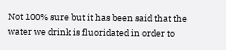Not 100% sure but it has been said that the water we drink is fluoridated in order to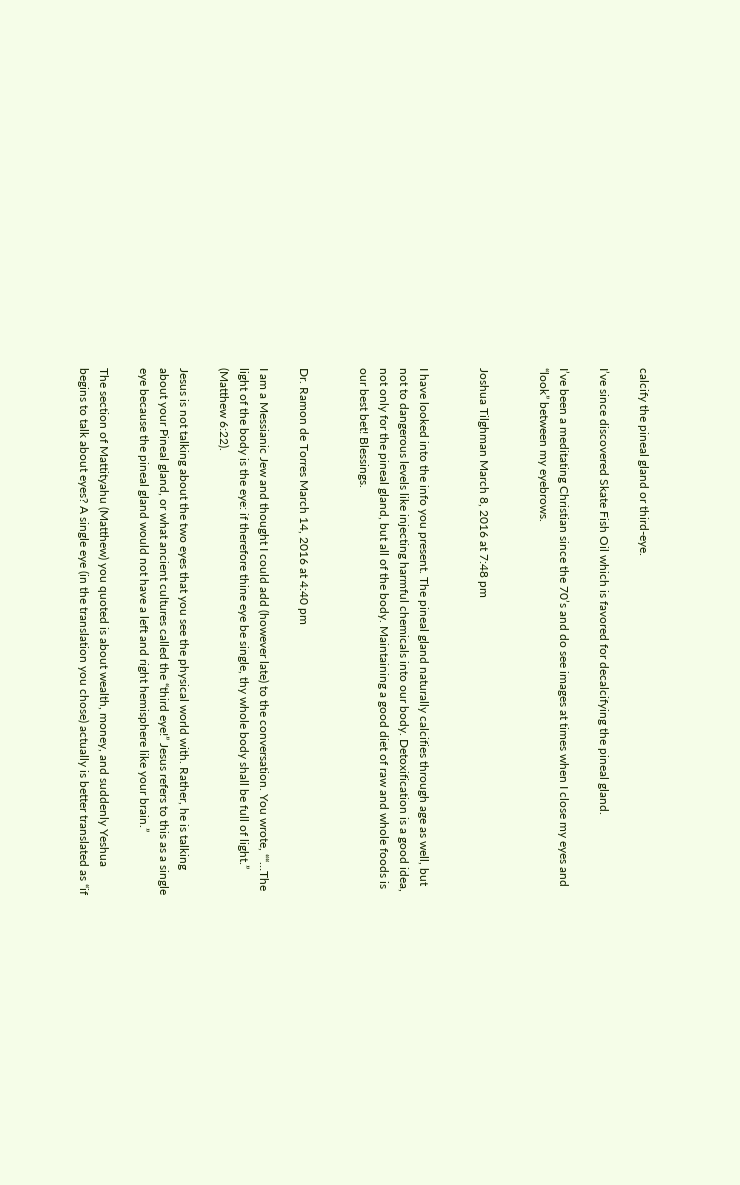calcify the pineal gland or third-eye.

I’ve since discovered Skate Fish Oil which is favored for decalcifying the pineal gland.

I’ve been a meditating Christian since the 70’s and do see images at times when I close my eyes and “look” between my eyebrows.


Joshua Tilghman March 8, 2016 at 7:48 pm


I have looked into the info you present. The pineal gland naturally calcifies through age as well, but not to dangerous levels like injecting harmful chemicals into our body. Detoxification is a good idea, not only for the pineal gland, but all of the body. Maintaining a good diet of raw and whole foods is our best bet! Blessings.


Dr. Ramon de Torres March 14, 2016 at 4:40 pm

I am a Messianic Jew and thought I could add (however late) to the conversation. You wrote, ““…The light of the body is the eye: if therefore thine eye be single, thy whole body shall be full of light.” (Matthew 6:22).

Jesus is not talking about the two eyes that you see the physical world with. Rather, he is talking about your Pineal gland, or what ancient cultures called the “third eye!” Jesus refers to this as a single eye because the pineal gland would not have a left and right hemisphere like your brain.”

The section of Mattityahu (Matthew) you quoted is about wealth, money, and suddenly Yeshua begins to talk about eyes? A single eye (in the translation you chose) actually is better translated as “if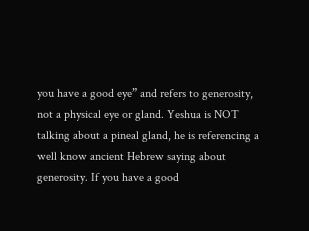you have a good eye” and refers to generosity, not a physical eye or gland. Yeshua is NOT talking about a pineal gland, he is referencing a well know ancient Hebrew saying about generosity. If you have a good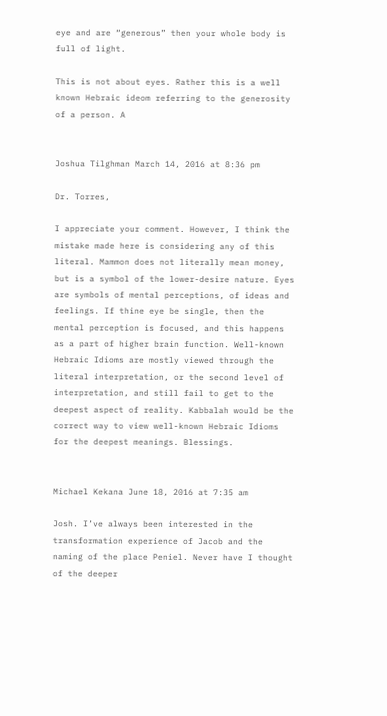eye and are “generous” then your whole body is full of light.

This is not about eyes. Rather this is a well known Hebraic ideom referring to the generosity of a person. A


Joshua Tilghman March 14, 2016 at 8:36 pm

Dr. Torres,

I appreciate your comment. However, I think the mistake made here is considering any of this literal. Mammon does not literally mean money, but is a symbol of the lower-desire nature. Eyes are symbols of mental perceptions, of ideas and feelings. If thine eye be single, then the mental perception is focused, and this happens as a part of higher brain function. Well-known Hebraic Idioms are mostly viewed through the literal interpretation, or the second level of interpretation, and still fail to get to the deepest aspect of reality. Kabbalah would be the correct way to view well-known Hebraic Idioms for the deepest meanings. Blessings.


Michael Kekana June 18, 2016 at 7:35 am

Josh. I’ve always been interested in the transformation experience of Jacob and the naming of the place Peniel. Never have I thought of the deeper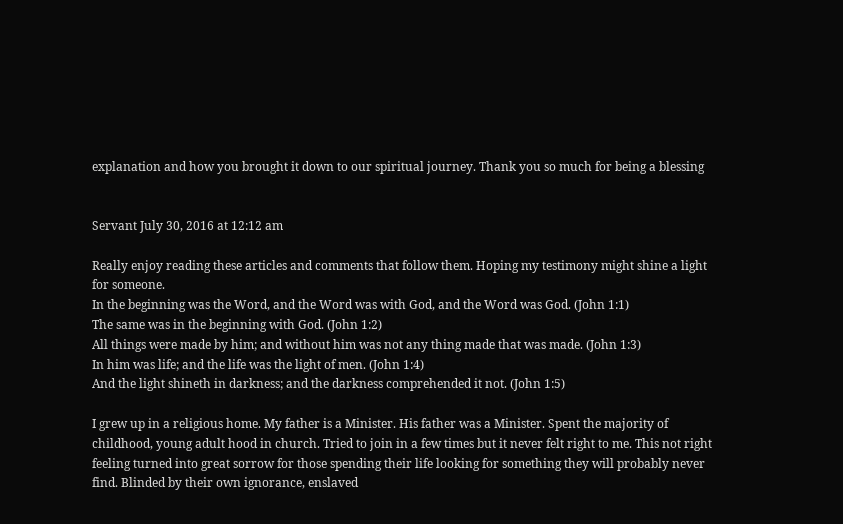explanation and how you brought it down to our spiritual journey. Thank you so much for being a blessing


Servant July 30, 2016 at 12:12 am

Really enjoy reading these articles and comments that follow them. Hoping my testimony might shine a light for someone.
In the beginning was the Word, and the Word was with God, and the Word was God. (John 1:1)
The same was in the beginning with God. (John 1:2)
All things were made by him; and without him was not any thing made that was made. (John 1:3)
In him was life; and the life was the light of men. (John 1:4)
And the light shineth in darkness; and the darkness comprehended it not. (John 1:5)

I grew up in a religious home. My father is a Minister. His father was a Minister. Spent the majority of childhood, young adult hood in church. Tried to join in a few times but it never felt right to me. This not right feeling turned into great sorrow for those spending their life looking for something they will probably never find. Blinded by their own ignorance, enslaved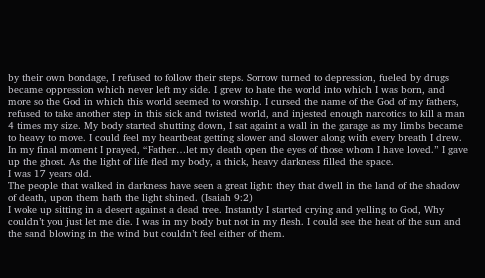by their own bondage, I refused to follow their steps. Sorrow turned to depression, fueled by drugs became oppression which never left my side. I grew to hate the world into which I was born, and more so the God in which this world seemed to worship. I cursed the name of the God of my fathers, refused to take another step in this sick and twisted world, and injested enough narcotics to kill a man 4 times my size. My body started shutting down, I sat againt a wall in the garage as my limbs became to heavy to move. I could feel my heartbeat getting slower and slower along with every breath I drew. In my final moment I prayed, “Father…let my death open the eyes of those whom I have loved.” I gave up the ghost. As the light of life fled my body, a thick, heavy darkness filled the space.
I was 17 years old.
The people that walked in darkness have seen a great light: they that dwell in the land of the shadow of death, upon them hath the light shined. (Isaiah 9:2)
I woke up sitting in a desert against a dead tree. Instantly I started crying and yelling to God, Why couldn’t you just let me die. I was in my body but not in my flesh. I could see the heat of the sun and the sand blowing in the wind but couldn’t feel either of them.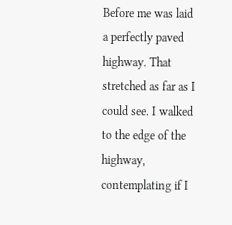Before me was laid a perfectly paved highway. That stretched as far as I could see. I walked to the edge of the highway, contemplating if I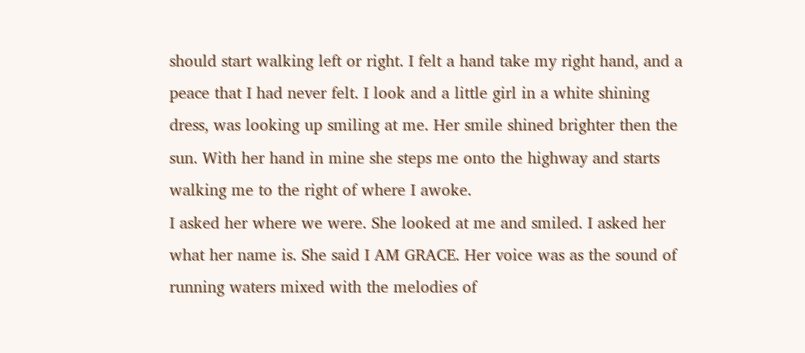should start walking left or right. I felt a hand take my right hand, and a peace that I had never felt. I look and a little girl in a white shining dress, was looking up smiling at me. Her smile shined brighter then the sun. With her hand in mine she steps me onto the highway and starts walking me to the right of where I awoke.
I asked her where we were. She looked at me and smiled. I asked her what her name is. She said I AM GRACE. Her voice was as the sound of running waters mixed with the melodies of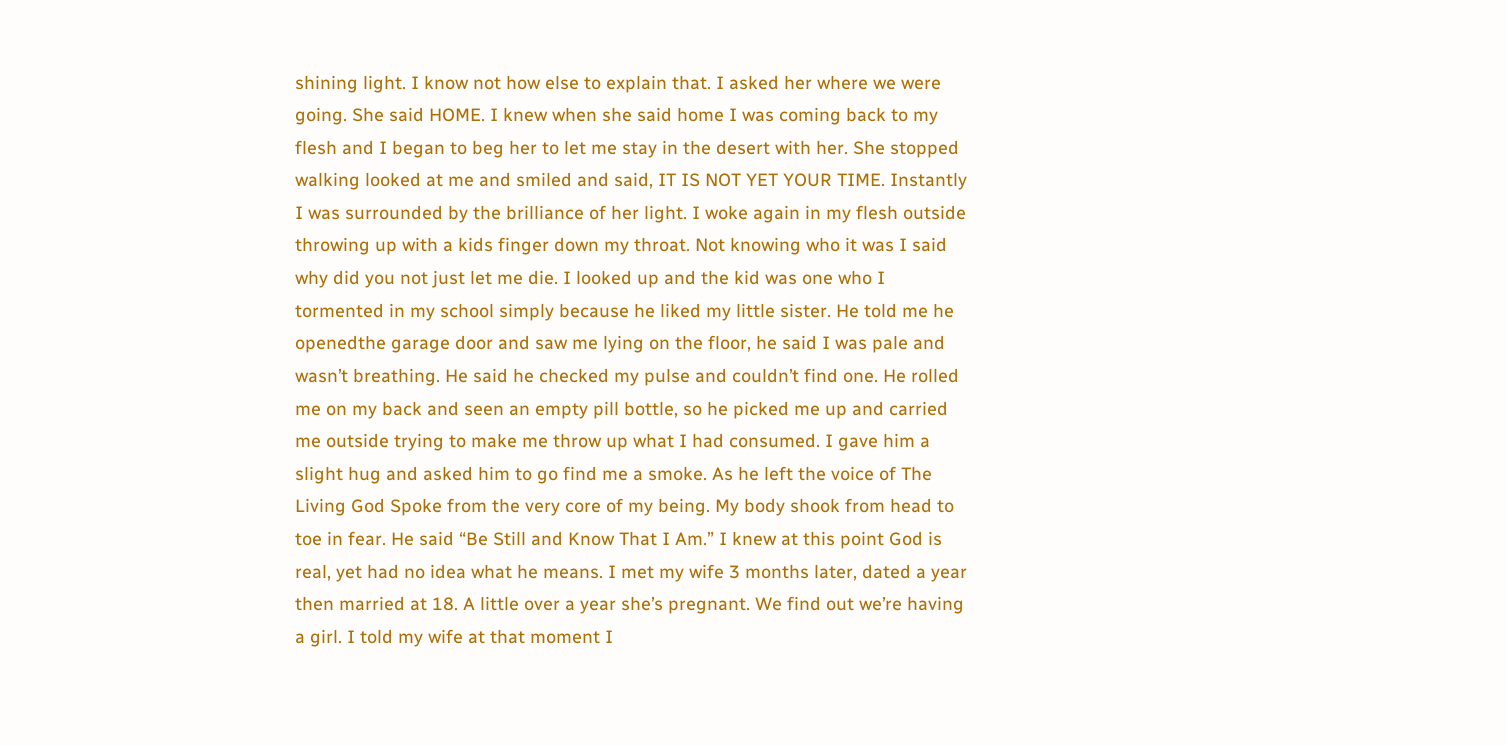shining light. I know not how else to explain that. I asked her where we were going. She said HOME. I knew when she said home I was coming back to my flesh and I began to beg her to let me stay in the desert with her. She stopped walking looked at me and smiled and said, IT IS NOT YET YOUR TIME. Instantly I was surrounded by the brilliance of her light. I woke again in my flesh outside throwing up with a kids finger down my throat. Not knowing who it was I said why did you not just let me die. I looked up and the kid was one who I tormented in my school simply because he liked my little sister. He told me he openedthe garage door and saw me lying on the floor, he said I was pale and wasn’t breathing. He said he checked my pulse and couldn’t find one. He rolled me on my back and seen an empty pill bottle, so he picked me up and carried me outside trying to make me throw up what I had consumed. I gave him a slight hug and asked him to go find me a smoke. As he left the voice of The Living God Spoke from the very core of my being. My body shook from head to toe in fear. He said “Be Still and Know That I Am.” I knew at this point God is real, yet had no idea what he means. I met my wife 3 months later, dated a year then married at 18. A little over a year she’s pregnant. We find out we’re having a girl. I told my wife at that moment I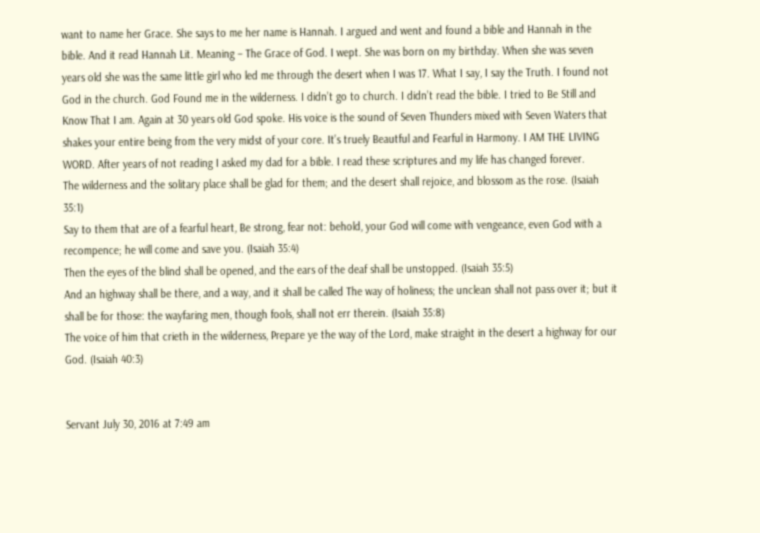want to name her Grace. She says to me her name is Hannah. I argued and went and found a bible and Hannah in the bible. And it read Hannah Lit. Meaning – The Grace of God. I wept. She was born on my birthday. When she was seven years old she was the same little girl who led me through the desert when I was 17. What I say, I say the Truth. I found not God in the church. God Found me in the wilderness. I didn’t go to church. I didn’t read the bible. I tried to Be Still and Know That I am. Again at 30 years old God spoke. His voice is the sound of Seven Thunders mixed with Seven Waters that shakes your entire being from the very midst of your core. It’s truely Beautful and Fearful in Harmony. I AM THE LIVING WORD. After years of not reading I asked my dad for a bible. I read these scriptures and my life has changed forever.
The wilderness and the solitary place shall be glad for them; and the desert shall rejoice, and blossom as the rose. (Isaiah 35:1)
Say to them that are of a fearful heart, Be strong, fear not: behold, your God will come with vengeance, even God with a recompence; he will come and save you. (Isaiah 35:4)
Then the eyes of the blind shall be opened, and the ears of the deaf shall be unstopped. (Isaiah 35:5)
And an highway shall be there, and a way, and it shall be called The way of holiness; the unclean shall not pass over it; but it shall be for those: the wayfaring men, though fools, shall not err therein. (Isaiah 35:8)
The voice of him that crieth in the wilderness, Prepare ye the way of the Lord, make straight in the desert a highway for our God. (Isaiah 40:3)


Servant July 30, 2016 at 7:49 am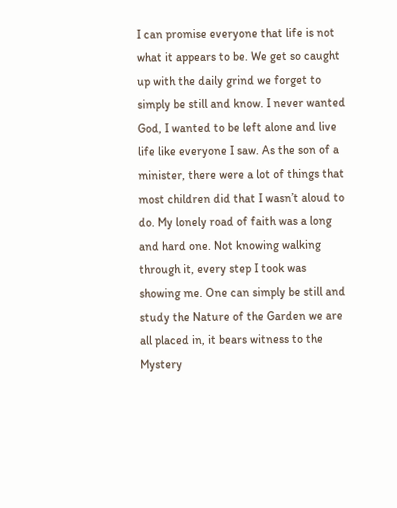I can promise everyone that life is not what it appears to be. We get so caught up with the daily grind we forget to simply be still and know. I never wanted God, I wanted to be left alone and live life like everyone I saw. As the son of a minister, there were a lot of things that most children did that I wasn’t aloud to do. My lonely road of faith was a long and hard one. Not knowing walking through it, every step I took was showing me. One can simply be still and study the Nature of the Garden we are all placed in, it bears witness to the Mystery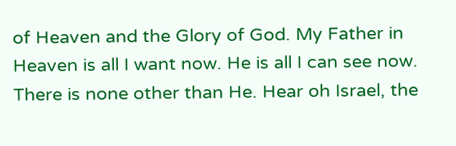of Heaven and the Glory of God. My Father in Heaven is all I want now. He is all I can see now. There is none other than He. Hear oh Israel, the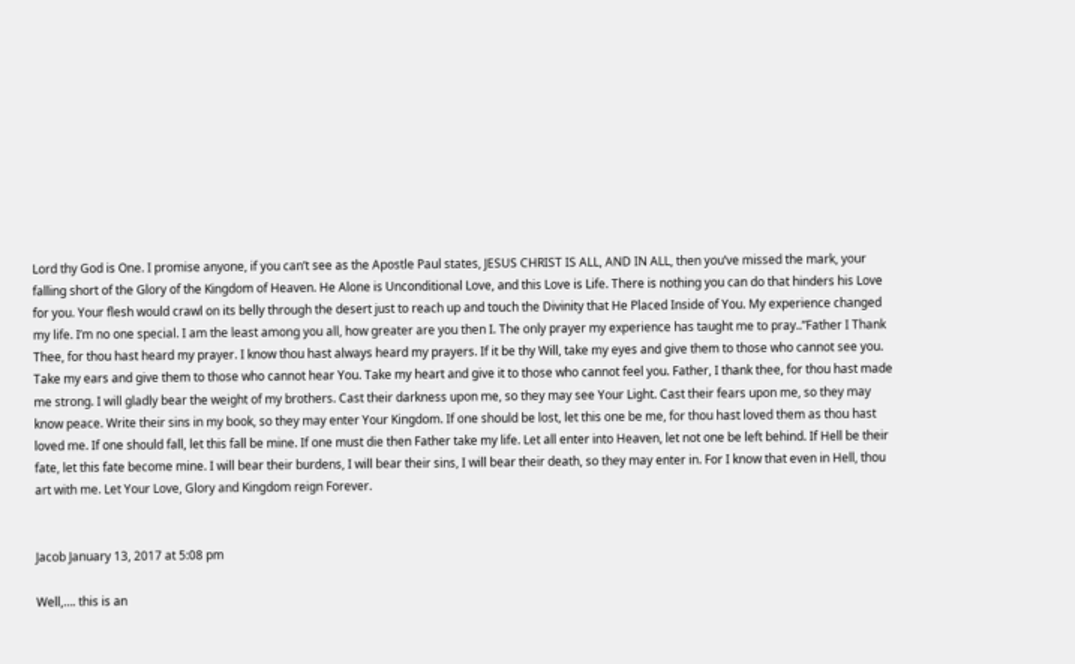Lord thy God is One. I promise anyone, if you can’t see as the Apostle Paul states, JESUS CHRIST IS ALL, AND IN ALL, then you’ve missed the mark, your falling short of the Glory of the Kingdom of Heaven. He Alone is Unconditional Love, and this Love is Life. There is nothing you can do that hinders his Love for you. Your flesh would crawl on its belly through the desert just to reach up and touch the Divinity that He Placed Inside of You. My experience changed my life. I’m no one special. I am the least among you all, how greater are you then I. The only prayer my experience has taught me to pray..”Father I Thank Thee, for thou hast heard my prayer. I know thou hast always heard my prayers. If it be thy Will, take my eyes and give them to those who cannot see you. Take my ears and give them to those who cannot hear You. Take my heart and give it to those who cannot feel you. Father, I thank thee, for thou hast made me strong. I will gladly bear the weight of my brothers. Cast their darkness upon me, so they may see Your Light. Cast their fears upon me, so they may know peace. Write their sins in my book, so they may enter Your Kingdom. If one should be lost, let this one be me, for thou hast loved them as thou hast loved me. If one should fall, let this fall be mine. If one must die then Father take my life. Let all enter into Heaven, let not one be left behind. If Hell be their fate, let this fate become mine. I will bear their burdens, I will bear their sins, I will bear their death, so they may enter in. For I know that even in Hell, thou art with me. Let Your Love, Glory and Kingdom reign Forever.


Jacob January 13, 2017 at 5:08 pm

Well,…. this is an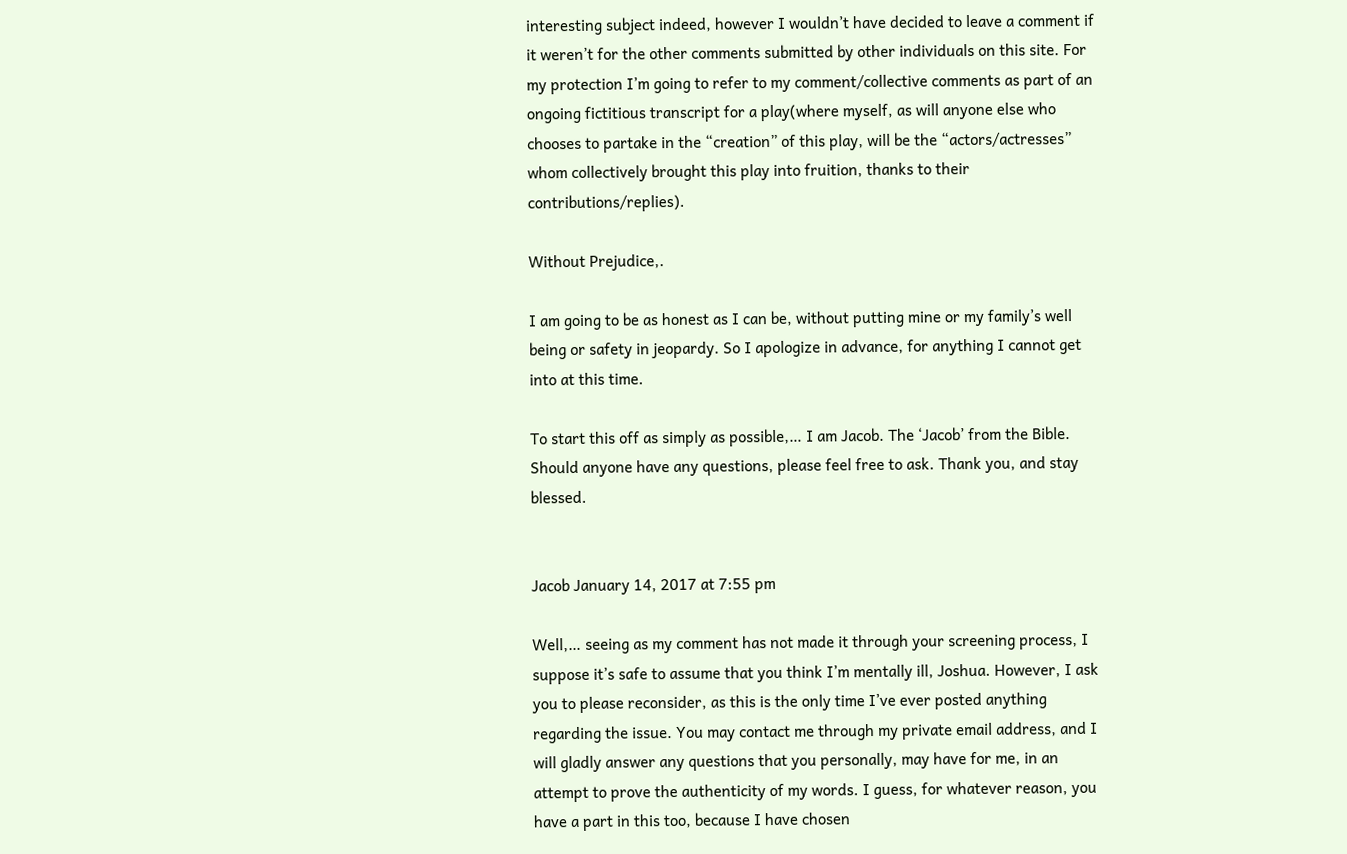interesting subject indeed, however I wouldn’t have decided to leave a comment if it weren’t for the other comments submitted by other individuals on this site. For my protection I’m going to refer to my comment/collective comments as part of an ongoing fictitious transcript for a play(where myself, as will anyone else who chooses to partake in the “creation” of this play, will be the “actors/actresses” whom collectively brought this play into fruition, thanks to their contributions/replies).

Without Prejudice,.

I am going to be as honest as I can be, without putting mine or my family’s well being or safety in jeopardy. So I apologize in advance, for anything I cannot get into at this time.

To start this off as simply as possible,… I am Jacob. The ‘Jacob’ from the Bible. Should anyone have any questions, please feel free to ask. Thank you, and stay blessed.


Jacob January 14, 2017 at 7:55 pm

Well,… seeing as my comment has not made it through your screening process, I suppose it’s safe to assume that you think I’m mentally ill, Joshua. However, I ask you to please reconsider, as this is the only time I’ve ever posted anything regarding the issue. You may contact me through my private email address, and I will gladly answer any questions that you personally, may have for me, in an attempt to prove the authenticity of my words. I guess, for whatever reason, you have a part in this too, because I have chosen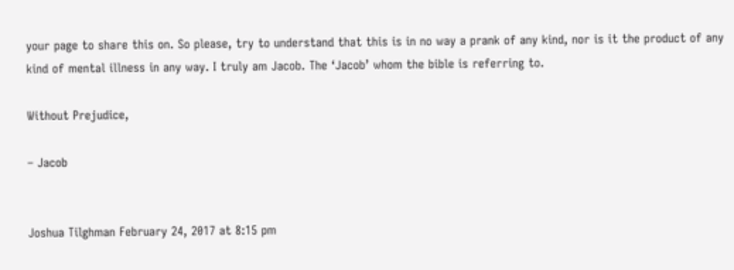your page to share this on. So please, try to understand that this is in no way a prank of any kind, nor is it the product of any kind of mental illness in any way. I truly am Jacob. The ‘Jacob’ whom the bible is referring to.

Without Prejudice,

– Jacob


Joshua Tilghman February 24, 2017 at 8:15 pm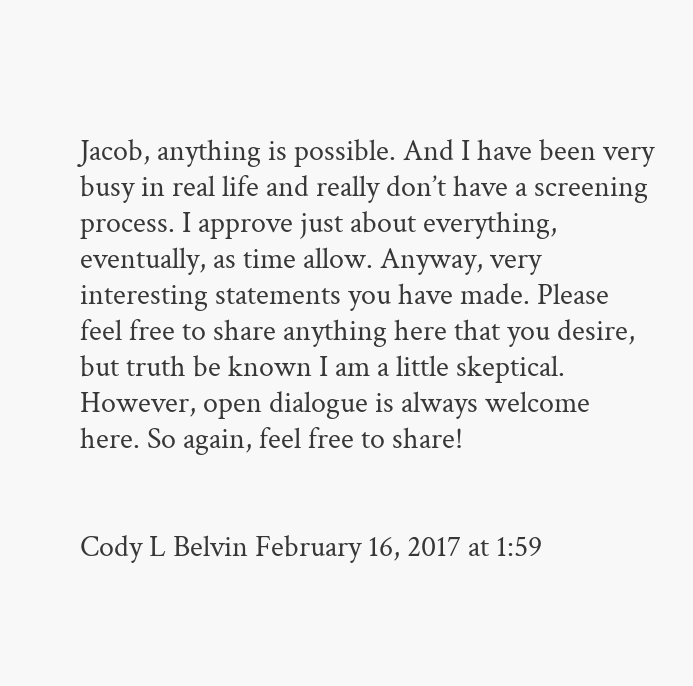Jacob, anything is possible. And I have been very busy in real life and really don’t have a screening process. I approve just about everything, eventually, as time allow. Anyway, very interesting statements you have made. Please feel free to share anything here that you desire, but truth be known I am a little skeptical. However, open dialogue is always welcome here. So again, feel free to share!


Cody L Belvin February 16, 2017 at 1:59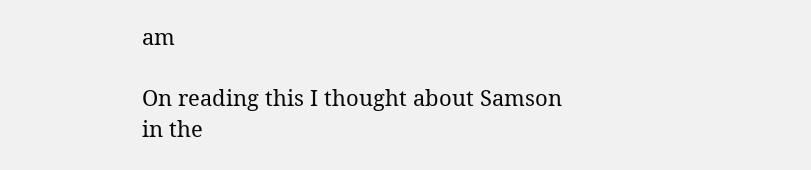am

On reading this I thought about Samson in the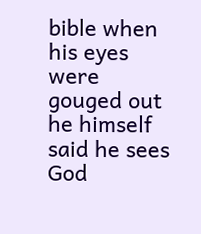bible when his eyes were gouged out he himself said he sees God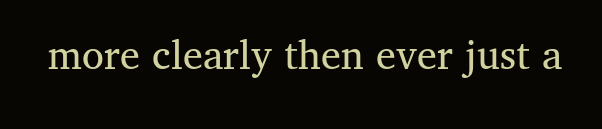more clearly then ever just a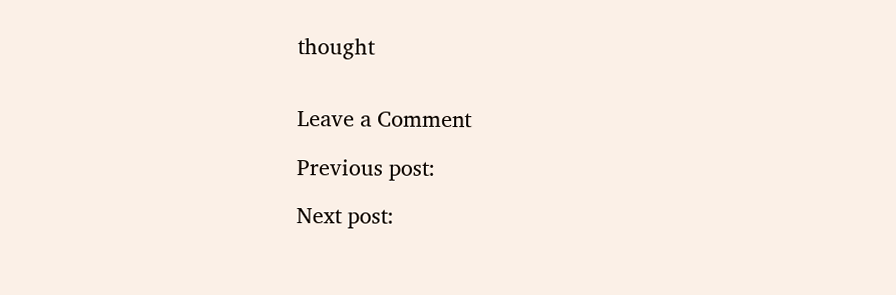thought


Leave a Comment

Previous post:

Next post: